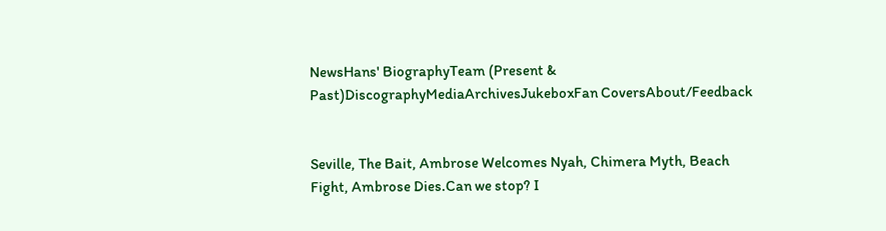NewsHans' BiographyTeam (Present & Past)DiscographyMediaArchivesJukeboxFan CoversAbout/Feedback


Seville, The Bait, Ambrose Welcomes Nyah, Chimera Myth, Beach Fight, Ambrose Dies.Can we stop? I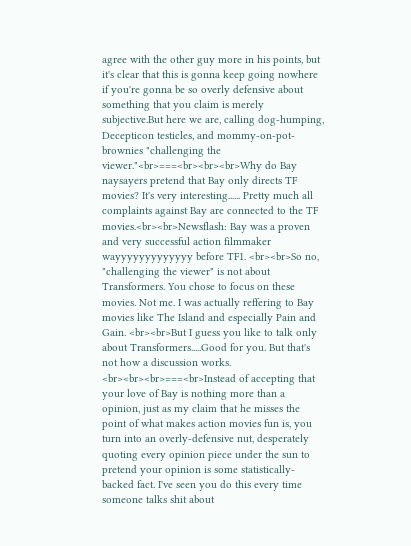agree with the other guy more in his points, but it's clear that this is gonna keep going nowhere if you're gonna be so overly defensive about something that you claim is merely subjective.But here we are, calling dog-humping, Decepticon testicles, and mommy-on-pot-brownies "challenging the viewer."<br>===<br><br><br>Why do Bay naysayers pretend that Bay only directs TF movies? It's very interesting...... Pretty much all complaints against Bay are connected to the TF movies.<br><br>Newsflash: Bay was a proven and very successful action filmmaker wayyyyyyyyyyyyy before TF1. <br><br>So no, "challenging the viewer" is not about Transformers. You chose to focus on these movies. Not me. I was actually reffering to Bay movies like The Island and especially Pain and Gain. <br><br>But I guess you like to talk only about Transformers.....Good for you. But that's not how a discussion works. <br><br><br>===<br>Instead of accepting that your love of Bay is nothing more than a opinion, just as my claim that he misses the point of what makes action movies fun is, you turn into an overly-defensive nut, desperately quoting every opinion piece under the sun to pretend your opinion is some statistically-backed fact. I've seen you do this every time someone talks shit about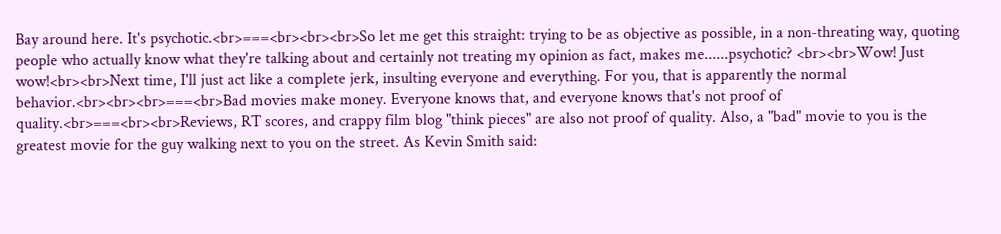Bay around here. It's psychotic.<br>===<br><br><br>So let me get this straight: trying to be as objective as possible, in a non-threating way, quoting people who actually know what they're talking about and certainly not treating my opinion as fact, makes me......psychotic? <br><br>Wow! Just wow!<br><br>Next time, I'll just act like a complete jerk, insulting everyone and everything. For you, that is apparently the normal behavior.<br><br><br>===<br>Bad movies make money. Everyone knows that, and everyone knows that's not proof of quality.<br>===<br><br>Reviews, RT scores, and crappy film blog "think pieces" are also not proof of quality. Also, a "bad" movie to you is the greatest movie for the guy walking next to you on the street. As Kevin Smith said: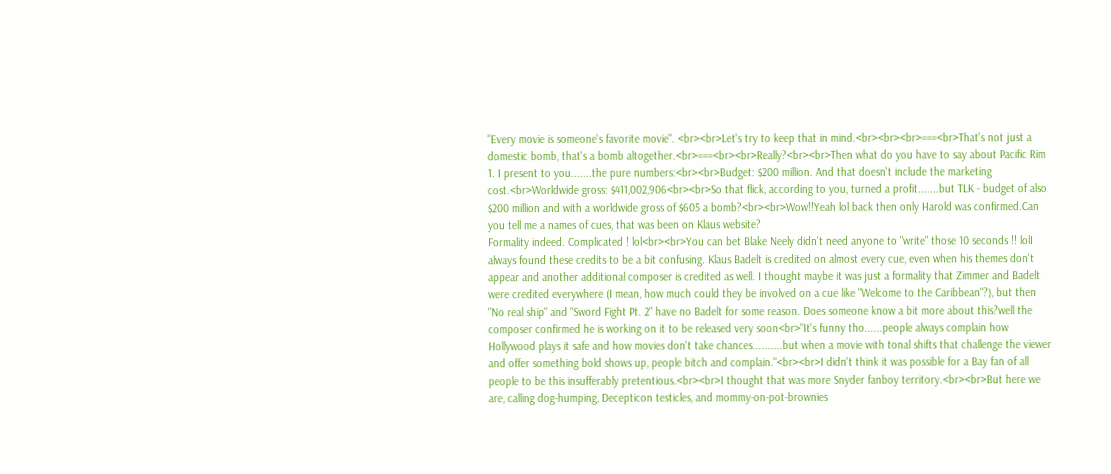"Every movie is someone's favorite movie". <br><br>Let's try to keep that in mind.<br><br><br>===<br>That's not just a domestic bomb, that's a bomb altogether.<br>===<br><br>Really?<br><br>Then what do you have to say about Pacific Rim 1. I present to you.......the pure numbers:<br><br>Budget: $200 million. And that doesn't include the marketing cost.<br>Worldwide gross: $411,002,906<br><br>So that flick, according to you, turned a profit.......but TLK - budget of also $200 million and with a worldwide gross of $605 a bomb?<br><br>Wow!!Yeah lol back then only Harold was confirmed.Can you tell me a names of cues, that was been on Klaus website?
Formality indeed. Complicated ! lol<br><br>You can bet Blake Neely didn't need anyone to "write" those 10 seconds !! lolI always found these credits to be a bit confusing. Klaus Badelt is credited on almost every cue, even when his themes don't appear and another additional composer is credited as well. I thought maybe it was just a formality that Zimmer and Badelt were credited everywhere (I mean, how much could they be involved on a cue like "Welcome to the Caribbean"?), but then "No real ship" and "Sword Fight Pt. 2" have no Badelt for some reason. Does someone know a bit more about this?well the composer confirmed he is working on it to be released very soon<br>"It's funny tho......people always complain how Hollywood plays it safe and how movies don't take chances..........but when a movie with tonal shifts that challenge the viewer and offer something bold shows up, people bitch and complain."<br><br>I didn't think it was possible for a Bay fan of all people to be this insufferably pretentious.<br><br>I thought that was more Snyder fanboy territory.<br><br>But here we are, calling dog-humping, Decepticon testicles, and mommy-on-pot-brownies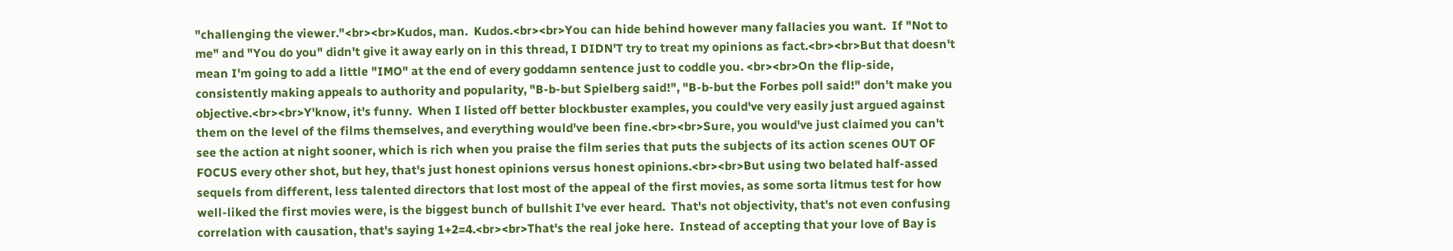"challenging the viewer."<br><br>Kudos, man.  Kudos.<br><br>You can hide behind however many fallacies you want.  If "Not to me" and "You do you" didn't give it away early on in this thread, I DIDN'T try to treat my opinions as fact.<br><br>But that doesn't mean I'm going to add a little "IMO" at the end of every goddamn sentence just to coddle you. <br><br>On the flip-side, consistently making appeals to authority and popularity, "B-b-but Spielberg said!", "B-b-but the Forbes poll said!" don't make you objective.<br><br>Y'know, it's funny.  When I listed off better blockbuster examples, you could've very easily just argued against them on the level of the films themselves, and everything would've been fine.<br><br>Sure, you would've just claimed you can't see the action at night sooner, which is rich when you praise the film series that puts the subjects of its action scenes OUT OF FOCUS every other shot, but hey, that's just honest opinions versus honest opinions.<br><br>But using two belated half-assed sequels from different, less talented directors that lost most of the appeal of the first movies, as some sorta litmus test for how well-liked the first movies were, is the biggest bunch of bullshit I've ever heard.  That's not objectivity, that's not even confusing correlation with causation, that's saying 1+2=4.<br><br>That's the real joke here.  Instead of accepting that your love of Bay is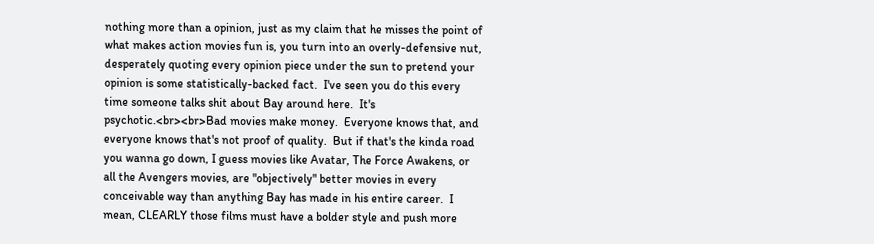nothing more than a opinion, just as my claim that he misses the point of what makes action movies fun is, you turn into an overly-defensive nut, desperately quoting every opinion piece under the sun to pretend your opinion is some statistically-backed fact.  I've seen you do this every time someone talks shit about Bay around here.  It's psychotic.<br><br>Bad movies make money.  Everyone knows that, and everyone knows that's not proof of quality.  But if that's the kinda road you wanna go down, I guess movies like Avatar, The Force Awakens, or all the Avengers movies, are "objectively" better movies in every conceivable way than anything Bay has made in his entire career.  I mean, CLEARLY those films must have a bolder style and push more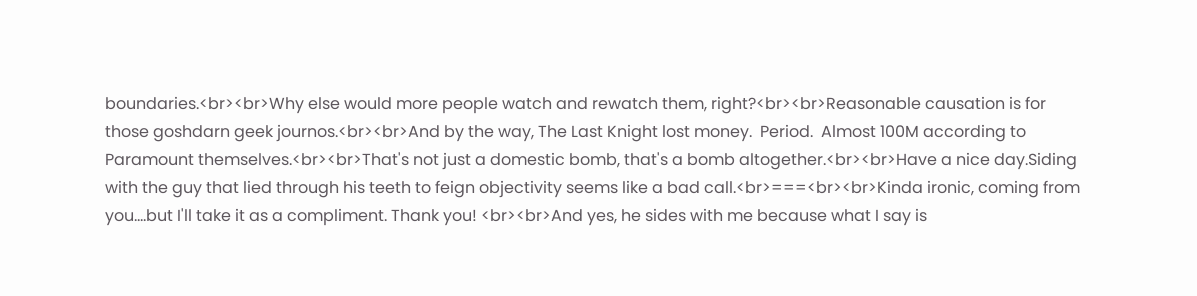boundaries.<br><br>Why else would more people watch and rewatch them, right?<br><br>Reasonable causation is for those goshdarn geek journos.<br><br>And by the way, The Last Knight lost money.  Period.  Almost 100M according to Paramount themselves.<br><br>That's not just a domestic bomb, that's a bomb altogether.<br><br>Have a nice day.Siding with the guy that lied through his teeth to feign objectivity seems like a bad call.<br>===<br><br>Kinda ironic, coming from you....but I'll take it as a compliment. Thank you! <br><br>And yes, he sides with me because what I say is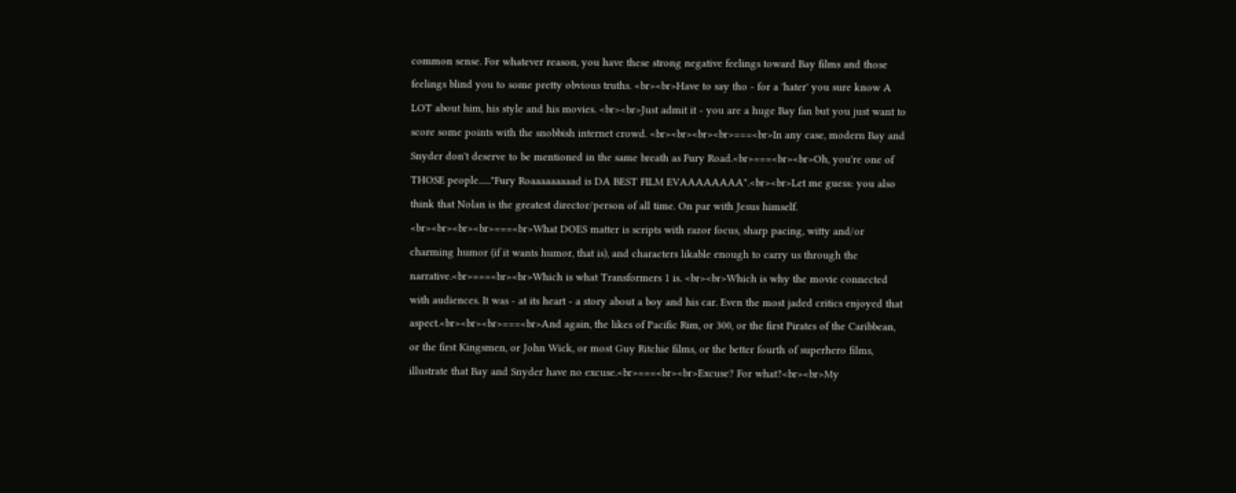common sense. For whatever reason, you have these strong negative feelings toward Bay films and those feelings blind you to some pretty obvious truths. <br><br>Have to say tho - for a 'hater' you sure know A LOT about him, his style and his movies. <br><br>Just admit it - you are a huge Bay fan but you just want to score some points with the snobbish internet crowd. <br><br><br><br>===<br>In any case, modern Bay and Snyder don't deserve to be mentioned in the same breath as Fury Road.<br>===<br><br>Oh, you're one of THOSE people......"Fury Roaaaaaaaaad is DA BEST FILM EVAAAAAAAA".<br><br>Let me guess: you also think that Nolan is the greatest director/person of all time. On par with Jesus himself. <br><br><br><br>===<br>What DOES matter is scripts with razor focus, sharp pacing, witty and/or charming humor (if it wants humor, that is), and characters likable enough to carry us through the narrative.<br>===<br><br>Which is what Transformers 1 is. <br><br>Which is why the movie connected with audiences. It was - at its heart - a story about a boy and his car. Even the most jaded critics enjoyed that aspect.<br><br><br>===<br>And again, the likes of Pacific Rim, or 300, or the first Pirates of the Caribbean, or the first Kingsmen, or John Wick, or most Guy Ritchie films, or the better fourth of superhero films, illustrate that Bay and Snyder have no excuse.<br>===<br><br>Excuse? For what?<br><br>My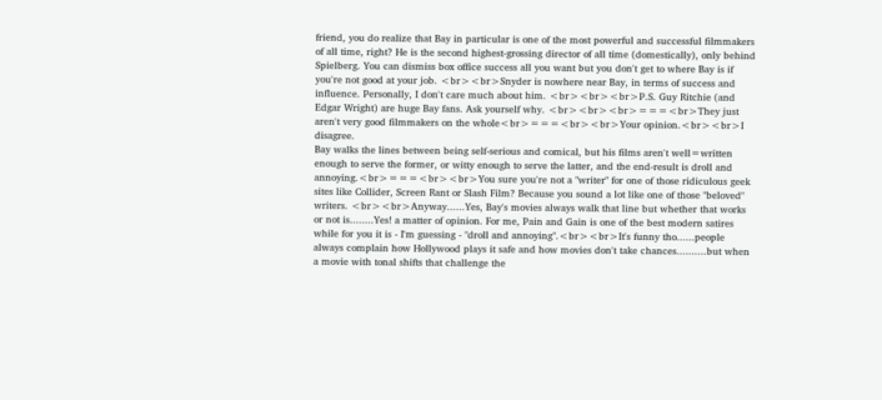friend, you do realize that Bay in particular is one of the most powerful and successful filmmakers of all time, right? He is the second highest-grossing director of all time (domestically), only behind Spielberg. You can dismiss box office success all you want but you don't get to where Bay is if you're not good at your job. <br><br>Snyder is nowhere near Bay, in terms of success and influence. Personally, I don't care much about him. <br><br><br>P.S. Guy Ritchie (and Edgar Wright) are huge Bay fans. Ask yourself why. <br><br><br>===<br>They just aren't very good filmmakers on the whole<br>===<br><br>Your opinion.<br><br>I disagree.
Bay walks the lines between being self-serious and comical, but his films aren't well=written enough to serve the former, or witty enough to serve the latter, and the end-result is droll and annoying.<br>===<br><br>You sure you're not a "writer" for one of those ridiculous geek sites like Collider, Screen Rant or Slash Film? Because you sound a lot like one of those "beloved" writers. <br><br>Anyway......Yes, Bay's movies always walk that line but whether that works or not is........Yes! a matter of opinion. For me, Pain and Gain is one of the best modern satires while for you it is - I'm guessing - "droll and annoying".<br><br>It's funny tho......people always complain how Hollywood plays it safe and how movies don't take chances..........but when a movie with tonal shifts that challenge the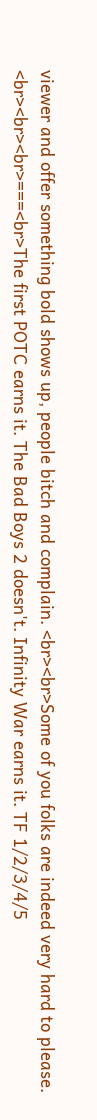viewer and offer something bold shows up, people bitch and complain. <br><br>Some of you folks are indeed very hard to please. <br><br><br>===<br>The first POTC earns it. The Bad Boys 2 doesn't. Infinity War earns it. TF 1/2/3/4/5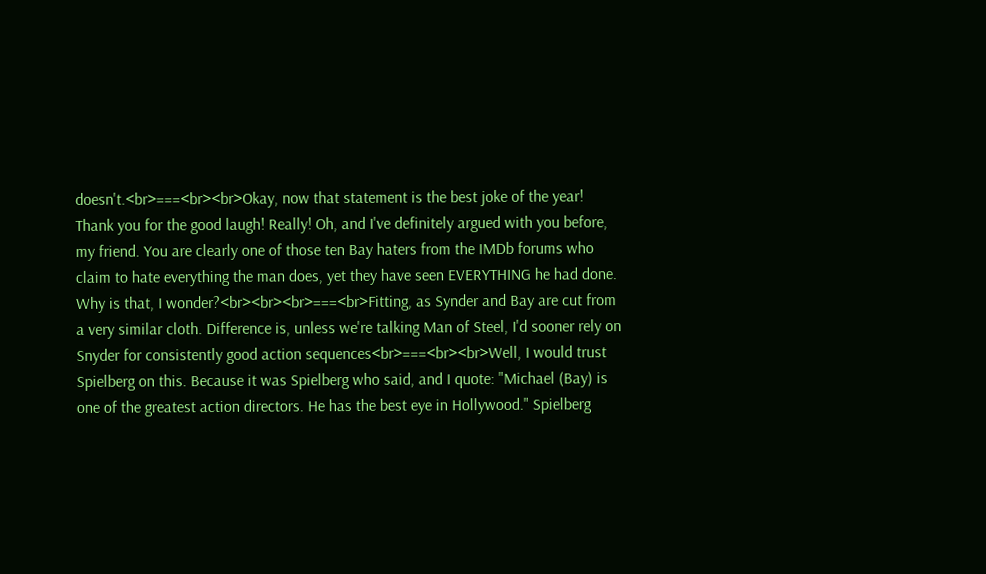doesn't.<br>===<br><br>Okay, now that statement is the best joke of the year! Thank you for the good laugh! Really! Oh, and I've definitely argued with you before, my friend. You are clearly one of those ten Bay haters from the IMDb forums who claim to hate everything the man does, yet they have seen EVERYTHING he had done. Why is that, I wonder?<br><br><br>===<br>Fitting, as Synder and Bay are cut from a very similar cloth. Difference is, unless we're talking Man of Steel, I'd sooner rely on Snyder for consistently good action sequences<br>===<br><br>Well, I would trust Spielberg on this. Because it was Spielberg who said, and I quote: "Michael (Bay) is one of the greatest action directors. He has the best eye in Hollywood." Spielberg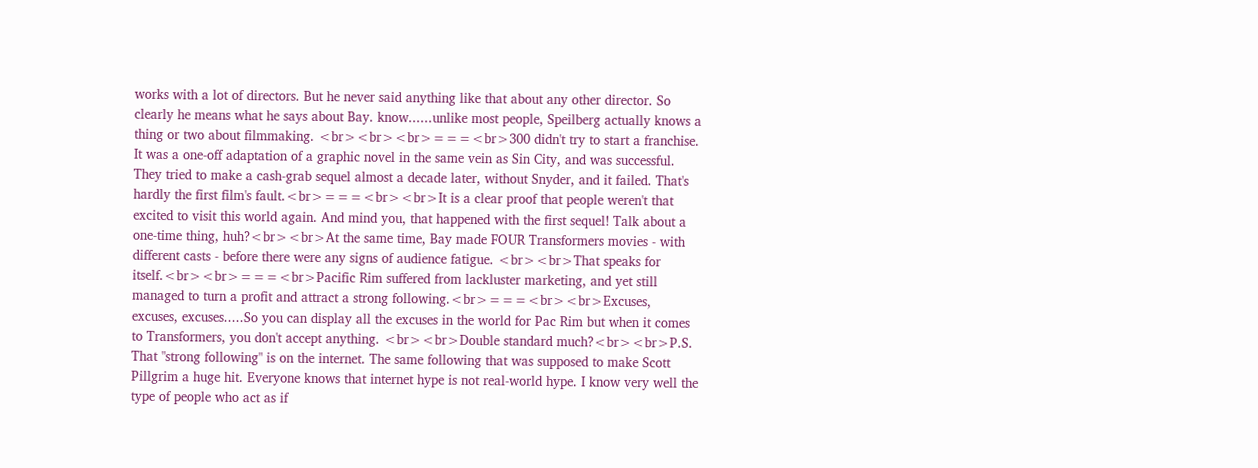works with a lot of directors. But he never said anything like that about any other director. So clearly he means what he says about Bay. know......unlike most people, Speilberg actually knows a thing or two about filmmaking. <br><br><br>===<br>300 didn't try to start a franchise. It was a one-off adaptation of a graphic novel in the same vein as Sin City, and was successful. They tried to make a cash-grab sequel almost a decade later, without Snyder, and it failed. That's hardly the first film's fault.<br>===<br><br>It is a clear proof that people weren't that excited to visit this world again. And mind you, that happened with the first sequel! Talk about a one-time thing, huh?<br><br>At the same time, Bay made FOUR Transformers movies - with different casts - before there were any signs of audience fatigue. <br><br>That speaks for itself.<br><br>===<br>Pacific Rim suffered from lackluster marketing, and yet still managed to turn a profit and attract a strong following.<br>===<br><br>Excuses, excuses, excuses.....So you can display all the excuses in the world for Pac Rim but when it comes to Transformers, you don't accept anything. <br><br>Double standard much?<br><br>P.S. That "strong following" is on the internet. The same following that was supposed to make Scott Pillgrim a huge hit. Everyone knows that internet hype is not real-world hype. I know very well the type of people who act as if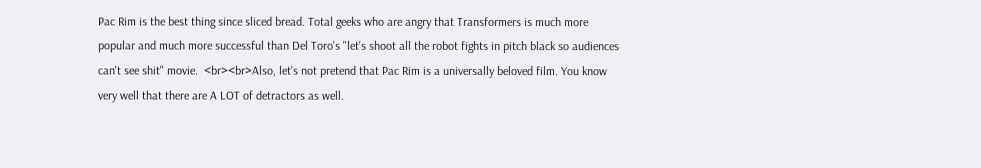Pac Rim is the best thing since sliced bread. Total geeks who are angry that Transformers is much more popular and much more successful than Del Toro's "let's shoot all the robot fights in pitch black so audiences can't see shit" movie.  <br><br>Also, let's not pretend that Pac Rim is a universally beloved film. You know very well that there are A LOT of detractors as well.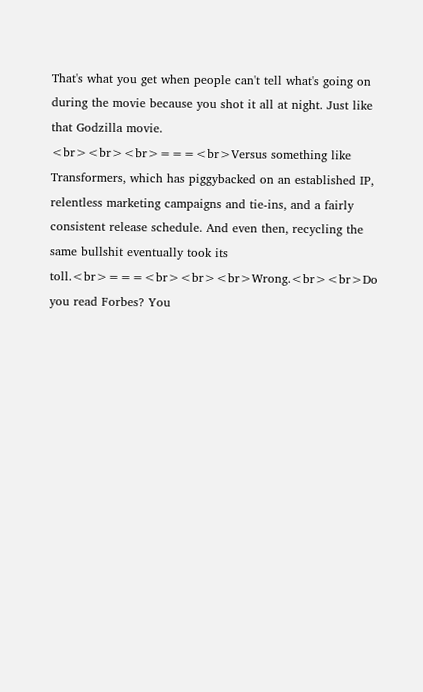That's what you get when people can't tell what's going on during the movie because you shot it all at night. Just like that Godzilla movie. <br><br><br>===<br>Versus something like Transformers, which has piggybacked on an established IP, relentless marketing campaigns and tie-ins, and a fairly consistent release schedule. And even then, recycling the same bullshit eventually took its toll.<br>===<br><br><br>Wrong.<br><br>Do you read Forbes? You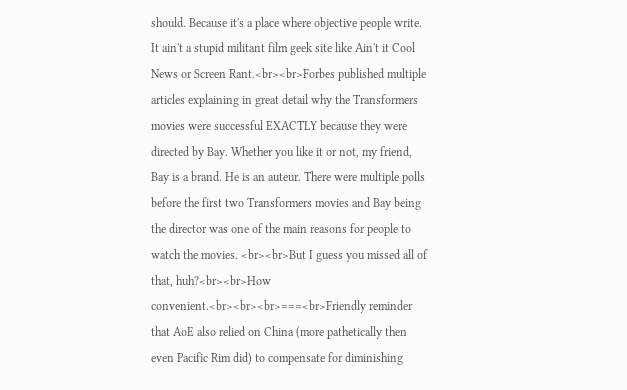should. Because it's a place where objective people write. It ain't a stupid militant film geek site like Ain't it Cool News or Screen Rant.<br><br>Forbes published multiple articles explaining in great detail why the Transformers movies were successful EXACTLY because they were directed by Bay. Whether you like it or not, my friend, Bay is a brand. He is an auteur. There were multiple polls before the first two Transformers movies and Bay being the director was one of the main reasons for people to watch the movies. <br><br>But I guess you missed all of that, huh?<br><br>How convenient.<br><br><br>===<br>Friendly reminder that AoE also relied on China (more pathetically then even Pacific Rim did) to compensate for diminishing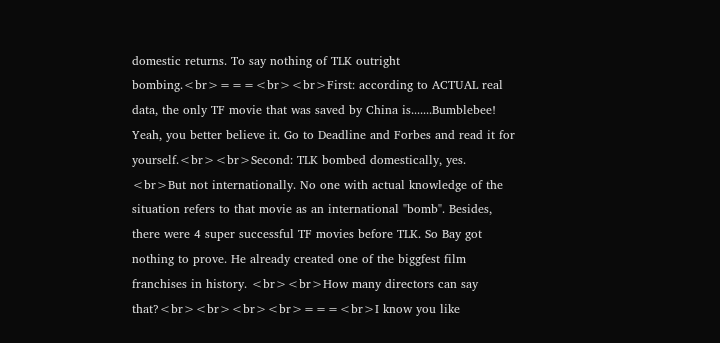domestic returns. To say nothing of TLK outright bombing.<br>===<br><br>First: according to ACTUAL real data, the only TF movie that was saved by China is.......Bumblebee! Yeah, you better believe it. Go to Deadline and Forbes and read it for yourself.<br><br>Second: TLK bombed domestically, yes. <br>But not internationally. No one with actual knowledge of the situation refers to that movie as an international "bomb". Besides, there were 4 super successful TF movies before TLK. So Bay got nothing to prove. He already created one of the biggfest film franchises in history. <br><br>How many directors can say that?<br><br><br><br>===<br>I know you like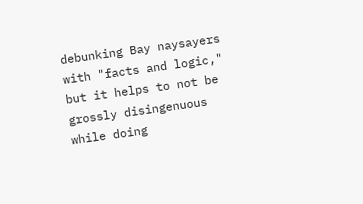debunking Bay naysayers with "facts and logic," but it helps to not be grossly disingenuous while doing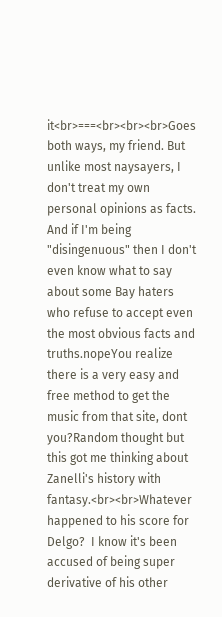it<br>===<br><br><br>Goes both ways, my friend. But unlike most naysayers, I don't treat my own personal opinions as facts. And if I'm being "disingenuous" then I don't even know what to say about some Bay haters who refuse to accept even the most obvious facts and truths.nopeYou realize there is a very easy and free method to get the music from that site, dont you?Random thought but this got me thinking about Zanelli's history with fantasy.<br><br>Whatever happened to his score for Delgo?  I know it's been accused of being super derivative of his other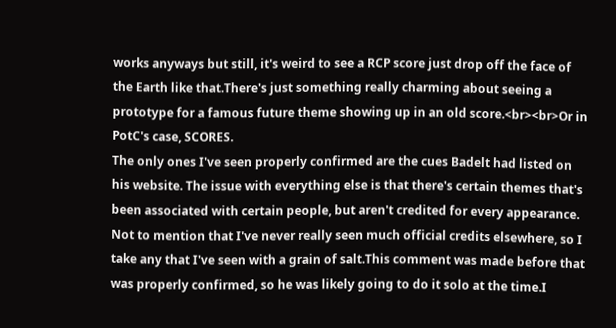works anyways but still, it's weird to see a RCP score just drop off the face of the Earth like that.There's just something really charming about seeing a prototype for a famous future theme showing up in an old score.<br><br>Or in PotC's case, SCORES.
The only ones I've seen properly confirmed are the cues Badelt had listed on his website. The issue with everything else is that there's certain themes that's been associated with certain people, but aren't credited for every appearance. Not to mention that I've never really seen much official credits elsewhere, so I take any that I've seen with a grain of salt.This comment was made before that was properly confirmed, so he was likely going to do it solo at the time.I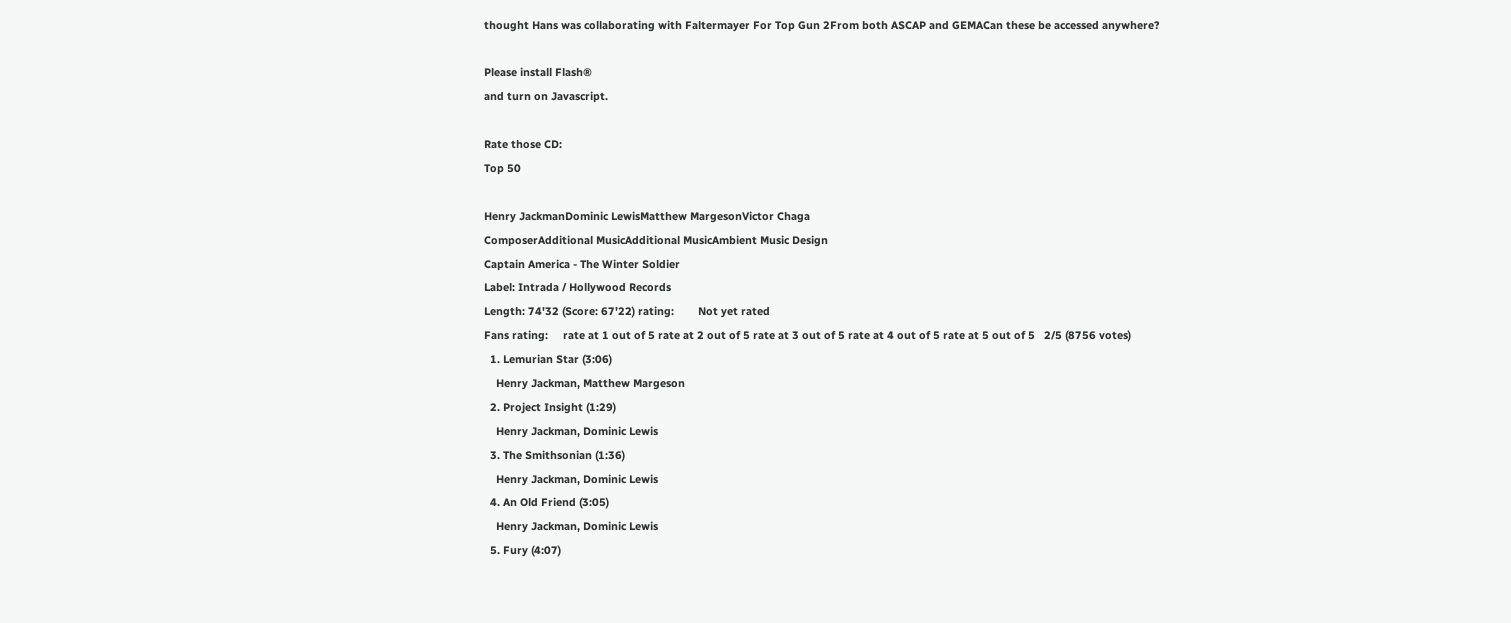thought Hans was collaborating with Faltermayer For Top Gun 2From both ASCAP and GEMACan these be accessed anywhere?

Please install Flash®
and turn on Javascript.

Rate those CD:
Top 50

Henry JackmanDominic LewisMatthew MargesonVictor Chaga
ComposerAdditional MusicAdditional MusicAmbient Music Design
Captain America - The Winter Soldier
Label: Intrada / Hollywood Records
Length: 74'32 (Score: 67'22) rating:        Not yet rated
Fans rating:     rate at 1 out of 5 rate at 2 out of 5 rate at 3 out of 5 rate at 4 out of 5 rate at 5 out of 5   2/5 (8756 votes)
  1. Lemurian Star (3:06)
    Henry Jackman, Matthew Margeson
  2. Project Insight (1:29)
    Henry Jackman, Dominic Lewis
  3. The Smithsonian (1:36)
    Henry Jackman, Dominic Lewis
  4. An Old Friend (3:05)
    Henry Jackman, Dominic Lewis
  5. Fury (4:07)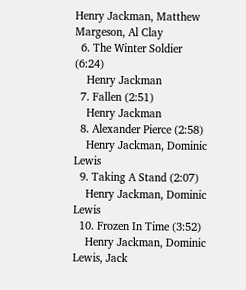Henry Jackman, Matthew Margeson, Al Clay
  6. The Winter Soldier (6:24)
    Henry Jackman
  7. Fallen (2:51)
    Henry Jackman
  8. Alexander Pierce (2:58)
    Henry Jackman, Dominic Lewis
  9. Taking A Stand (2:07)
    Henry Jackman, Dominic Lewis
  10. Frozen In Time (3:52)
    Henry Jackman, Dominic Lewis, Jack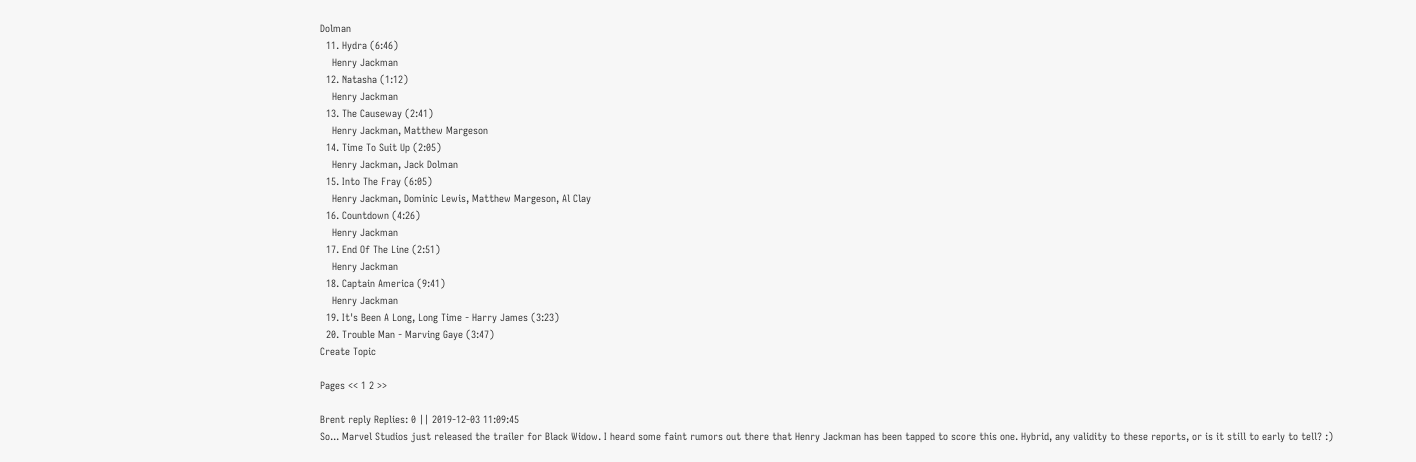Dolman
  11. Hydra (6:46)
    Henry Jackman
  12. Natasha (1:12)
    Henry Jackman
  13. The Causeway (2:41)
    Henry Jackman, Matthew Margeson
  14. Time To Suit Up (2:05)
    Henry Jackman, Jack Dolman
  15. Into The Fray (6:05)
    Henry Jackman, Dominic Lewis, Matthew Margeson, Al Clay
  16. Countdown (4:26)
    Henry Jackman
  17. End Of The Line (2:51)
    Henry Jackman
  18. Captain America (9:41)
    Henry Jackman
  19. It's Been A Long, Long Time - Harry James (3:23)
  20. Trouble Man - Marving Gaye (3:47)
Create Topic

Pages << 1 2 >>

Brent reply Replies: 0 || 2019-12-03 11:09:45
So... Marvel Studios just released the trailer for Black Widow. I heard some faint rumors out there that Henry Jackman has been tapped to score this one. Hybrid, any validity to these reports, or is it still to early to tell? :)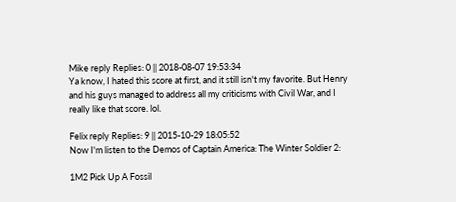Mike reply Replies: 0 || 2018-08-07 19:53:34
Ya know, I hated this score at first, and it still isn't my favorite. But Henry and his guys managed to address all my criticisms with Civil War, and I really like that score. lol.

Felix reply Replies: 9 || 2015-10-29 18:05:52
Now I'm listen to the Demos of Captain America: The Winter Soldier 2:

1M2 Pick Up A Fossil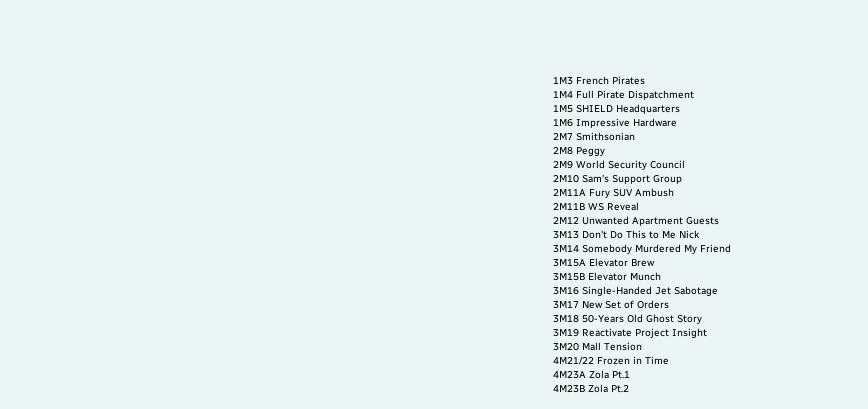1M3 French Pirates
1M4 Full Pirate Dispatchment
1M5 SHIELD Headquarters
1M6 Impressive Hardware
2M7 Smithsonian
2M8 Peggy
2M9 World Security Council
2M10 Sam's Support Group
2M11A Fury SUV Ambush
2M11B WS Reveal
2M12 Unwanted Apartment Guests
3M13 Don't Do This to Me Nick
3M14 Somebody Murdered My Friend
3M15A Elevator Brew
3M15B Elevator Munch
3M16 Single-Handed Jet Sabotage
3M17 New Set of Orders
3M18 50-Years Old Ghost Story
3M19 Reactivate Project Insight
3M20 Mall Tension
4M21/22 Frozen in Time
4M23A Zola Pt.1
4M23B Zola Pt.2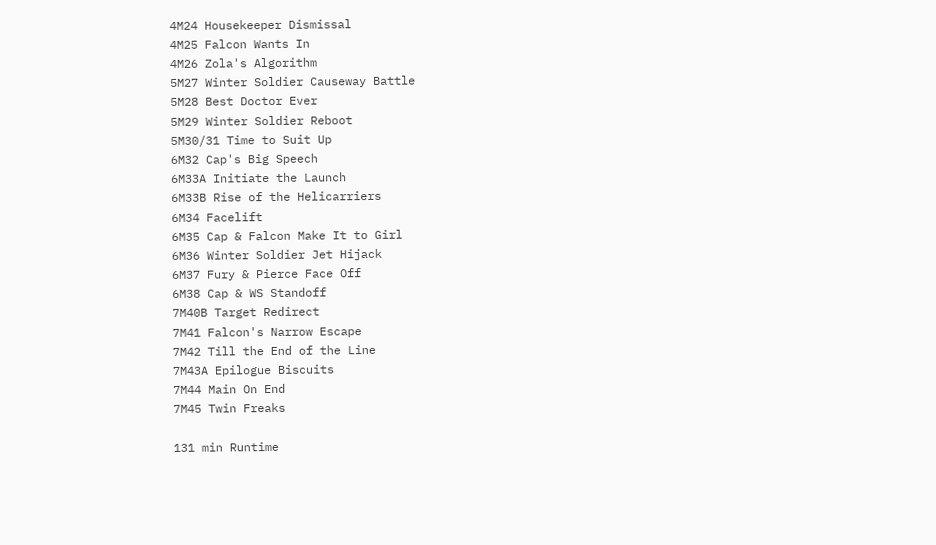4M24 Housekeeper Dismissal
4M25 Falcon Wants In
4M26 Zola's Algorithm
5M27 Winter Soldier Causeway Battle
5M28 Best Doctor Ever
5M29 Winter Soldier Reboot
5M30/31 Time to Suit Up
6M32 Cap's Big Speech
6M33A Initiate the Launch
6M33B Rise of the Helicarriers
6M34 Facelift
6M35 Cap & Falcon Make It to Girl
6M36 Winter Soldier Jet Hijack
6M37 Fury & Pierce Face Off
6M38 Cap & WS Standoff
7M40B Target Redirect
7M41 Falcon's Narrow Escape
7M42 Till the End of the Line
7M43A Epilogue Biscuits
7M44 Main On End
7M45 Twin Freaks

131 min Runtime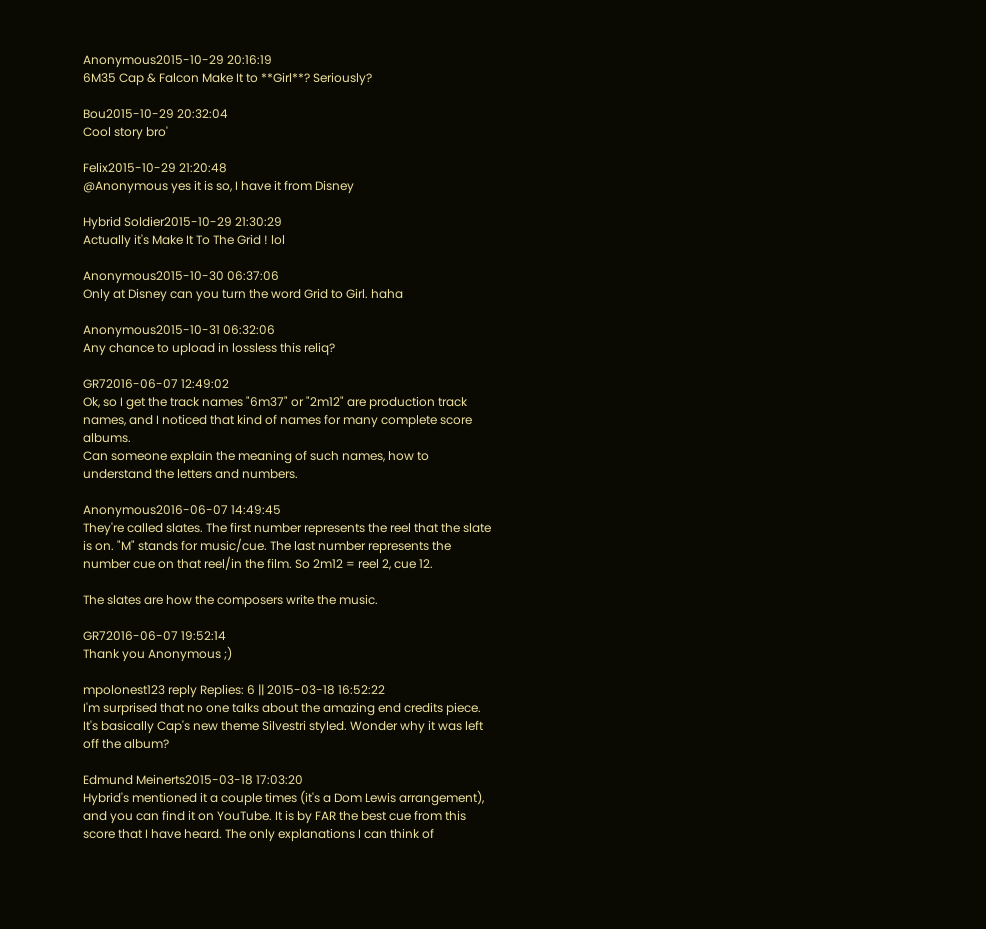Anonymous2015-10-29 20:16:19
6M35 Cap & Falcon Make It to **Girl**? Seriously?

Bou2015-10-29 20:32:04
Cool story bro'

Felix2015-10-29 21:20:48
@Anonymous yes it is so, I have it from Disney

Hybrid Soldier2015-10-29 21:30:29
Actually it's Make It To The Grid ! lol

Anonymous2015-10-30 06:37:06
Only at Disney can you turn the word Grid to Girl. haha

Anonymous2015-10-31 06:32:06
Any chance to upload in lossless this reliq?

GR72016-06-07 12:49:02
Ok, so I get the track names "6m37" or "2m12" are production track names, and I noticed that kind of names for many complete score albums.
Can someone explain the meaning of such names, how to understand the letters and numbers.

Anonymous2016-06-07 14:49:45
They're called slates. The first number represents the reel that the slate is on. "M" stands for music/cue. The last number represents the number cue on that reel/in the film. So 2m12 = reel 2, cue 12.

The slates are how the composers write the music.

GR72016-06-07 19:52:14
Thank you Anonymous ;)

mpolonest123 reply Replies: 6 || 2015-03-18 16:52:22
I'm surprised that no one talks about the amazing end credits piece. It's basically Cap's new theme Silvestri styled. Wonder why it was left off the album?

Edmund Meinerts2015-03-18 17:03:20
Hybrid's mentioned it a couple times (it's a Dom Lewis arrangement), and you can find it on YouTube. It is by FAR the best cue from this score that I have heard. The only explanations I can think of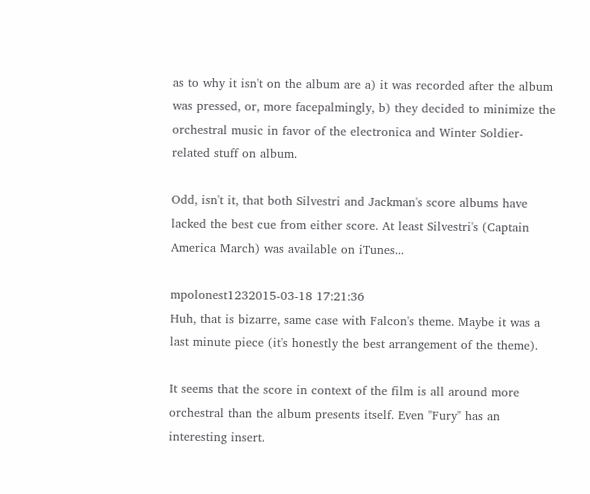as to why it isn't on the album are a) it was recorded after the album was pressed, or, more facepalmingly, b) they decided to minimize the orchestral music in favor of the electronica and Winter Soldier-related stuff on album.

Odd, isn't it, that both Silvestri and Jackman's score albums have lacked the best cue from either score. At least Silvestri's (Captain America March) was available on iTunes...

mpolonest1232015-03-18 17:21:36
Huh, that is bizarre, same case with Falcon's theme. Maybe it was a last minute piece (it's honestly the best arrangement of the theme).

It seems that the score in context of the film is all around more orchestral than the album presents itself. Even "Fury" has an interesting insert.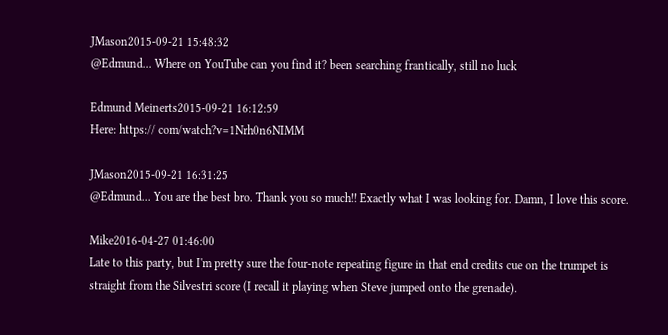JMason2015-09-21 15:48:32
@Edmund... Where on YouTube can you find it? been searching frantically, still no luck

Edmund Meinerts2015-09-21 16:12:59
Here: https:// com/watch?v=1Nrh0n6NIMM

JMason2015-09-21 16:31:25
@Edmund... You are the best bro. Thank you so much!! Exactly what I was looking for. Damn, I love this score.

Mike2016-04-27 01:46:00
Late to this party, but I'm pretty sure the four-note repeating figure in that end credits cue on the trumpet is straight from the Silvestri score (I recall it playing when Steve jumped onto the grenade).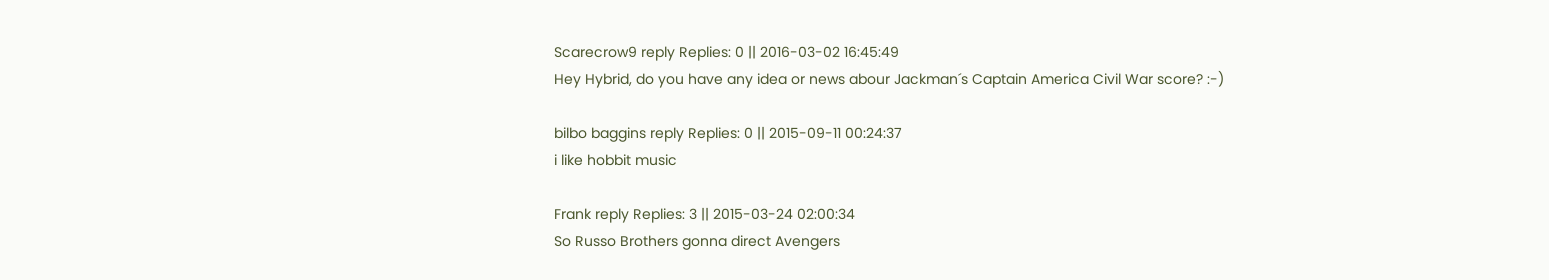Scarecrow9 reply Replies: 0 || 2016-03-02 16:45:49
Hey Hybrid, do you have any idea or news abour Jackman´s Captain America Civil War score? :-)

bilbo baggins reply Replies: 0 || 2015-09-11 00:24:37
i like hobbit music

Frank reply Replies: 3 || 2015-03-24 02:00:34
So Russo Brothers gonna direct Avengers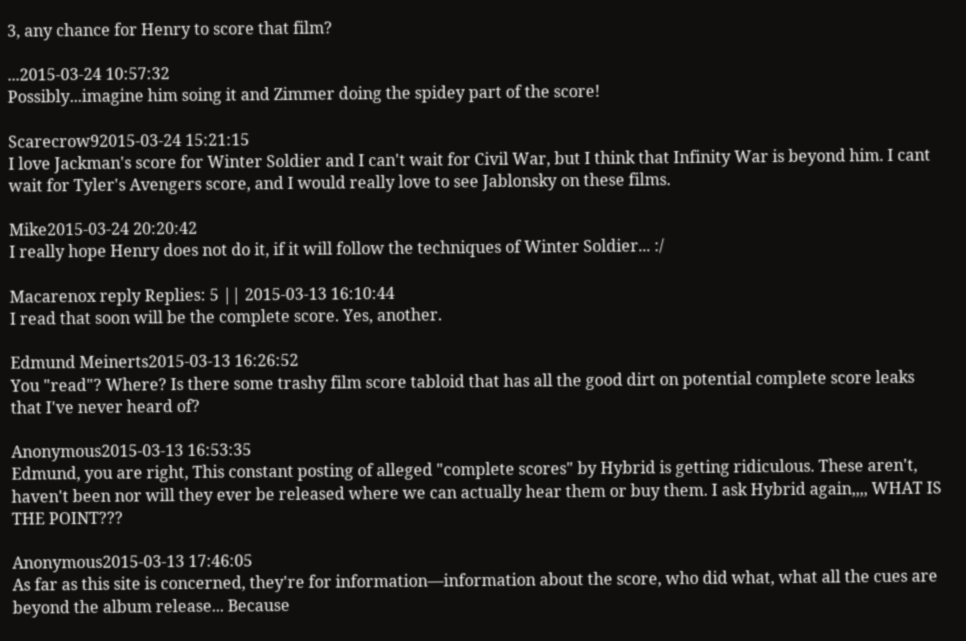3, any chance for Henry to score that film?

...2015-03-24 10:57:32
Possibly...imagine him soing it and Zimmer doing the spidey part of the score!

Scarecrow92015-03-24 15:21:15
I love Jackman's score for Winter Soldier and I can't wait for Civil War, but I think that Infinity War is beyond him. I cant wait for Tyler's Avengers score, and I would really love to see Jablonsky on these films.

Mike2015-03-24 20:20:42
I really hope Henry does not do it, if it will follow the techniques of Winter Soldier... :/

Macarenox reply Replies: 5 || 2015-03-13 16:10:44
I read that soon will be the complete score. Yes, another.

Edmund Meinerts2015-03-13 16:26:52
You "read"? Where? Is there some trashy film score tabloid that has all the good dirt on potential complete score leaks that I've never heard of?

Anonymous2015-03-13 16:53:35
Edmund, you are right, This constant posting of alleged "complete scores" by Hybrid is getting ridiculous. These aren't, haven't been nor will they ever be released where we can actually hear them or buy them. I ask Hybrid again,,,, WHAT IS THE POINT???

Anonymous2015-03-13 17:46:05
As far as this site is concerned, they're for information—information about the score, who did what, what all the cues are beyond the album release... Because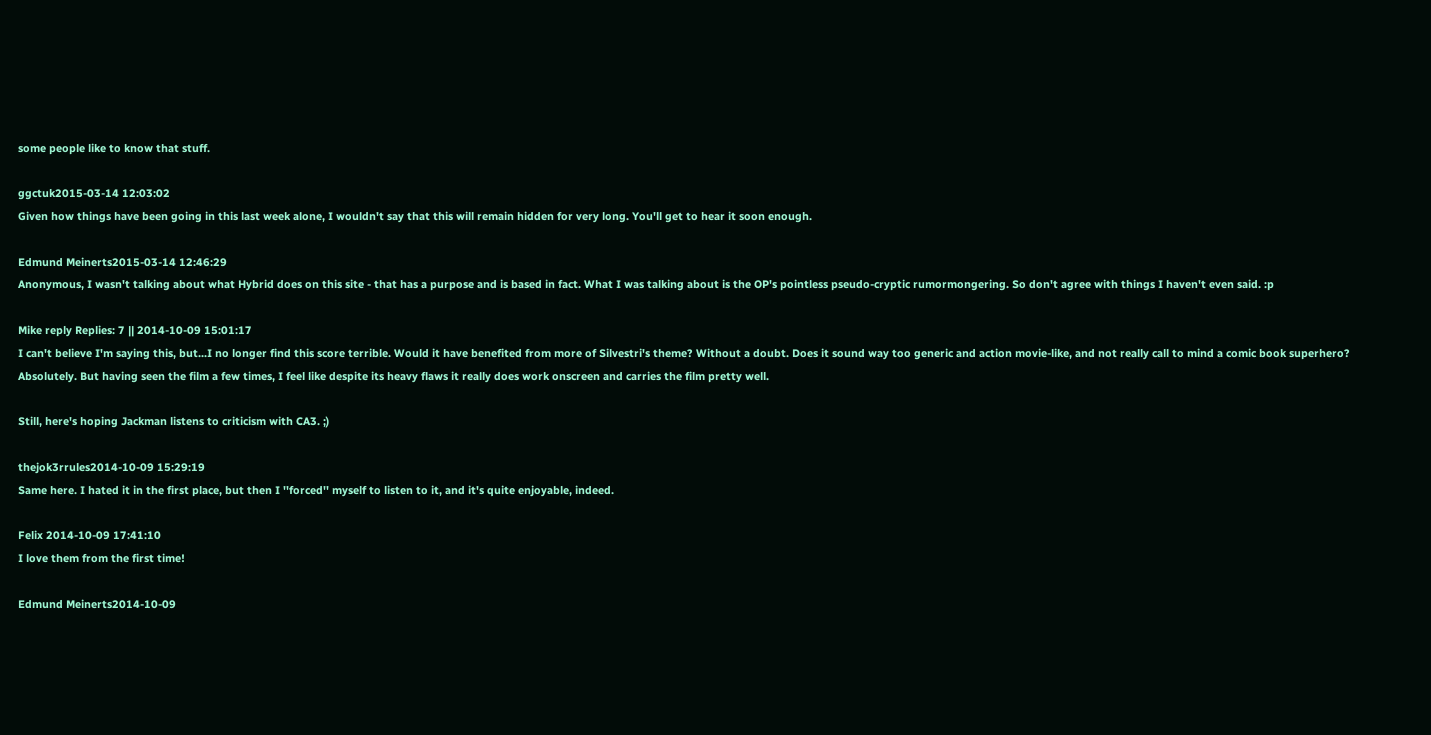some people like to know that stuff.

ggctuk2015-03-14 12:03:02
Given how things have been going in this last week alone, I wouldn't say that this will remain hidden for very long. You'll get to hear it soon enough.

Edmund Meinerts2015-03-14 12:46:29
Anonymous, I wasn't talking about what Hybrid does on this site - that has a purpose and is based in fact. What I was talking about is the OP's pointless pseudo-cryptic rumormongering. So don't agree with things I haven't even said. :p

Mike reply Replies: 7 || 2014-10-09 15:01:17
I can't believe I'm saying this, but...I no longer find this score terrible. Would it have benefited from more of Silvestri's theme? Without a doubt. Does it sound way too generic and action movie-like, and not really call to mind a comic book superhero? Absolutely. But having seen the film a few times, I feel like despite its heavy flaws it really does work onscreen and carries the film pretty well.

Still, here's hoping Jackman listens to criticism with CA3. ;)

thejok3rrules2014-10-09 15:29:19
Same here. I hated it in the first place, but then I ''forced'' myself to listen to it, and it's quite enjoyable, indeed.

Felix 2014-10-09 17:41:10
I love them from the first time!

Edmund Meinerts2014-10-09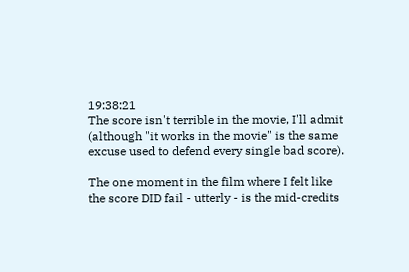19:38:21
The score isn't terrible in the movie, I'll admit (although "it works in the movie" is the same excuse used to defend every single bad score).

The one moment in the film where I felt like the score DID fail - utterly - is the mid-credits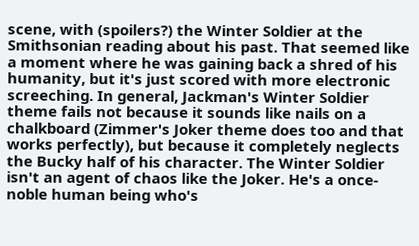scene, with (spoilers?) the Winter Soldier at the Smithsonian reading about his past. That seemed like a moment where he was gaining back a shred of his humanity, but it's just scored with more electronic screeching. In general, Jackman's Winter Soldier theme fails not because it sounds like nails on a chalkboard (Zimmer's Joker theme does too and that works perfectly), but because it completely neglects the Bucky half of his character. The Winter Soldier isn't an agent of chaos like the Joker. He's a once-noble human being who's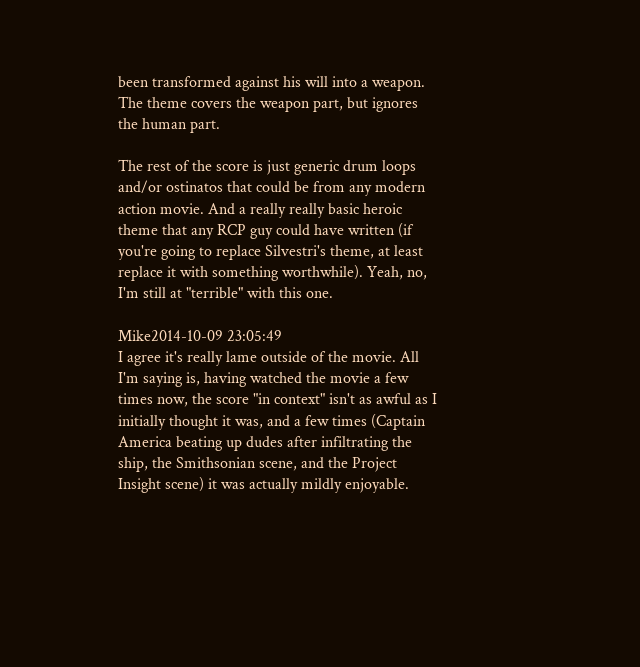been transformed against his will into a weapon. The theme covers the weapon part, but ignores the human part.

The rest of the score is just generic drum loops and/or ostinatos that could be from any modern action movie. And a really really basic heroic theme that any RCP guy could have written (if you're going to replace Silvestri's theme, at least replace it with something worthwhile). Yeah, no, I'm still at "terrible" with this one.

Mike2014-10-09 23:05:49
I agree it's really lame outside of the movie. All I'm saying is, having watched the movie a few times now, the score "in context" isn't as awful as I initially thought it was, and a few times (Captain America beating up dudes after infiltrating the ship, the Smithsonian scene, and the Project Insight scene) it was actually mildly enjoyable.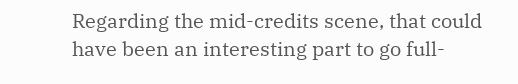Regarding the mid-credits scene, that could have been an interesting part to go full-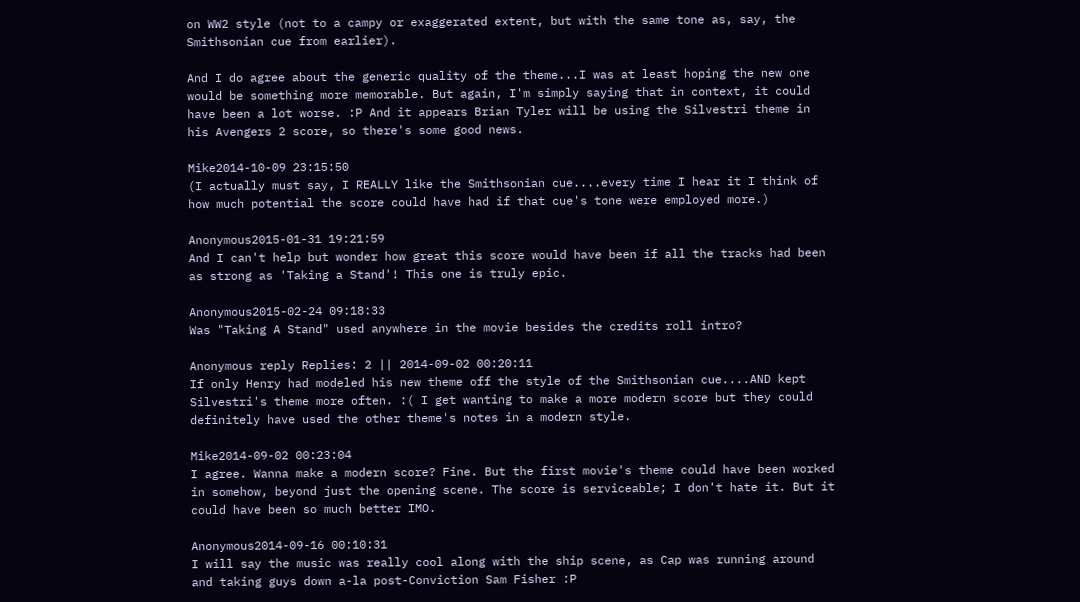on WW2 style (not to a campy or exaggerated extent, but with the same tone as, say, the Smithsonian cue from earlier).

And I do agree about the generic quality of the theme...I was at least hoping the new one would be something more memorable. But again, I'm simply saying that in context, it could have been a lot worse. :P And it appears Brian Tyler will be using the Silvestri theme in his Avengers 2 score, so there's some good news.

Mike2014-10-09 23:15:50
(I actually must say, I REALLY like the Smithsonian cue....every time I hear it I think of how much potential the score could have had if that cue's tone were employed more.)

Anonymous2015-01-31 19:21:59
And I can't help but wonder how great this score would have been if all the tracks had been as strong as 'Taking a Stand'! This one is truly epic.

Anonymous2015-02-24 09:18:33
Was "Taking A Stand" used anywhere in the movie besides the credits roll intro?

Anonymous reply Replies: 2 || 2014-09-02 00:20:11
If only Henry had modeled his new theme off the style of the Smithsonian cue....AND kept Silvestri's theme more often. :( I get wanting to make a more modern score but they could definitely have used the other theme's notes in a modern style.

Mike2014-09-02 00:23:04
I agree. Wanna make a modern score? Fine. But the first movie's theme could have been worked in somehow, beyond just the opening scene. The score is serviceable; I don't hate it. But it could have been so much better IMO.

Anonymous2014-09-16 00:10:31
I will say the music was really cool along with the ship scene, as Cap was running around and taking guys down a-la post-Conviction Sam Fisher :P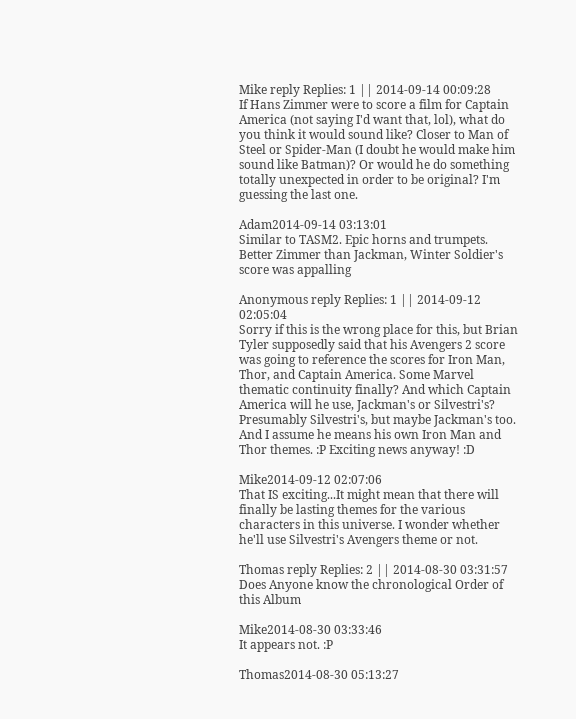Mike reply Replies: 1 || 2014-09-14 00:09:28
If Hans Zimmer were to score a film for Captain America (not saying I'd want that, lol), what do you think it would sound like? Closer to Man of Steel or Spider-Man (I doubt he would make him sound like Batman)? Or would he do something totally unexpected in order to be original? I'm guessing the last one.

Adam2014-09-14 03:13:01
Similar to TASM2. Epic horns and trumpets. Better Zimmer than Jackman, Winter Soldier's score was appalling

Anonymous reply Replies: 1 || 2014-09-12 02:05:04
Sorry if this is the wrong place for this, but Brian Tyler supposedly said that his Avengers 2 score was going to reference the scores for Iron Man, Thor, and Captain America. Some Marvel thematic continuity finally? And which Captain America will he use, Jackman's or Silvestri's? Presumably Silvestri's, but maybe Jackman's too. And I assume he means his own Iron Man and Thor themes. :P Exciting news anyway! :D

Mike2014-09-12 02:07:06
That IS exciting...It might mean that there will finally be lasting themes for the various characters in this universe. I wonder whether he'll use Silvestri's Avengers theme or not.

Thomas reply Replies: 2 || 2014-08-30 03:31:57
Does Anyone know the chronological Order of this Album

Mike2014-08-30 03:33:46
It appears not. :P

Thomas2014-08-30 05:13:27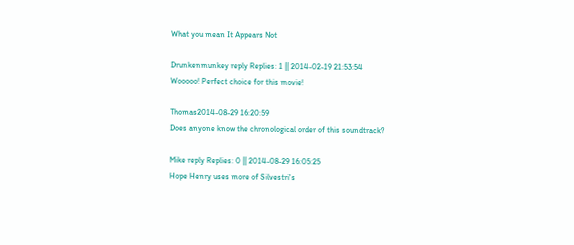What you mean It Appears Not

Drunkenmunkey reply Replies: 1 || 2014-02-19 21:53:54
Wooooo! Perfect choice for this movie!

Thomas2014-08-29 16:20:59
Does anyone know the chronological order of this soundtrack?

Mike reply Replies: 0 || 2014-08-29 16:05:25
Hope Henry uses more of Silvestri's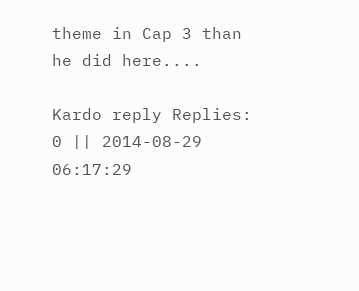theme in Cap 3 than he did here....

Kardo reply Replies: 0 || 2014-08-29 06:17:29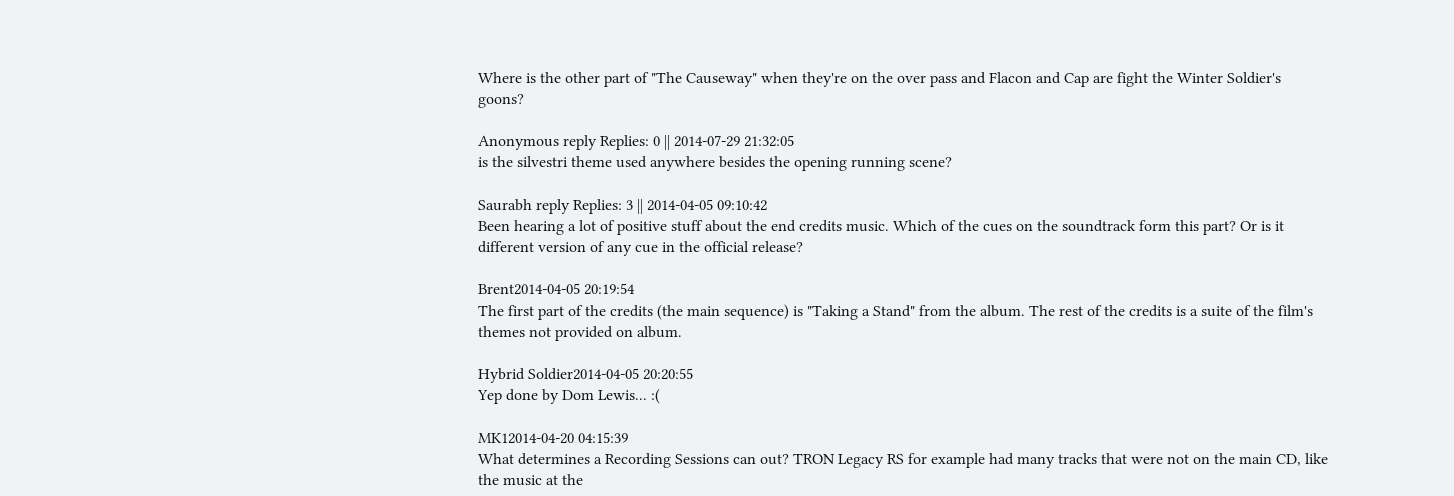Where is the other part of "The Causeway" when they're on the over pass and Flacon and Cap are fight the Winter Soldier's goons?

Anonymous reply Replies: 0 || 2014-07-29 21:32:05
is the silvestri theme used anywhere besides the opening running scene?

Saurabh reply Replies: 3 || 2014-04-05 09:10:42
Been hearing a lot of positive stuff about the end credits music. Which of the cues on the soundtrack form this part? Or is it different version of any cue in the official release?

Brent2014-04-05 20:19:54
The first part of the credits (the main sequence) is "Taking a Stand" from the album. The rest of the credits is a suite of the film's themes not provided on album.

Hybrid Soldier2014-04-05 20:20:55
Yep done by Dom Lewis... :(

MK12014-04-20 04:15:39
What determines a Recording Sessions can out? TRON Legacy RS for example had many tracks that were not on the main CD, like the music at the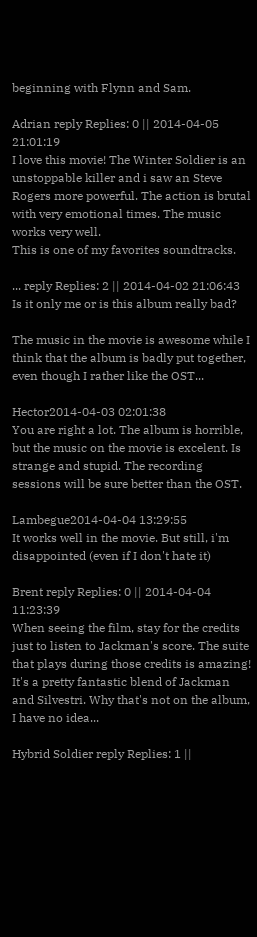beginning with Flynn and Sam.

Adrian reply Replies: 0 || 2014-04-05 21:01:19
I love this movie! The Winter Soldier is an unstoppable killer and i saw an Steve Rogers more powerful. The action is brutal with very emotional times. The music works very well.
This is one of my favorites soundtracks.

... reply Replies: 2 || 2014-04-02 21:06:43
Is it only me or is this album really bad?

The music in the movie is awesome while I think that the album is badly put together, even though I rather like the OST...

Hector2014-04-03 02:01:38
You are right a lot. The album is horrible, but the music on the movie is excelent. Is strange and stupid. The recording sessions will be sure better than the OST.

Lambegue2014-04-04 13:29:55
It works well in the movie. But still, i'm disappointed (even if I don't hate it)

Brent reply Replies: 0 || 2014-04-04 11:23:39
When seeing the film, stay for the credits just to listen to Jackman's score. The suite that plays during those credits is amazing! It's a pretty fantastic blend of Jackman and Silvestri. Why that's not on the album, I have no idea...

Hybrid Soldier reply Replies: 1 ||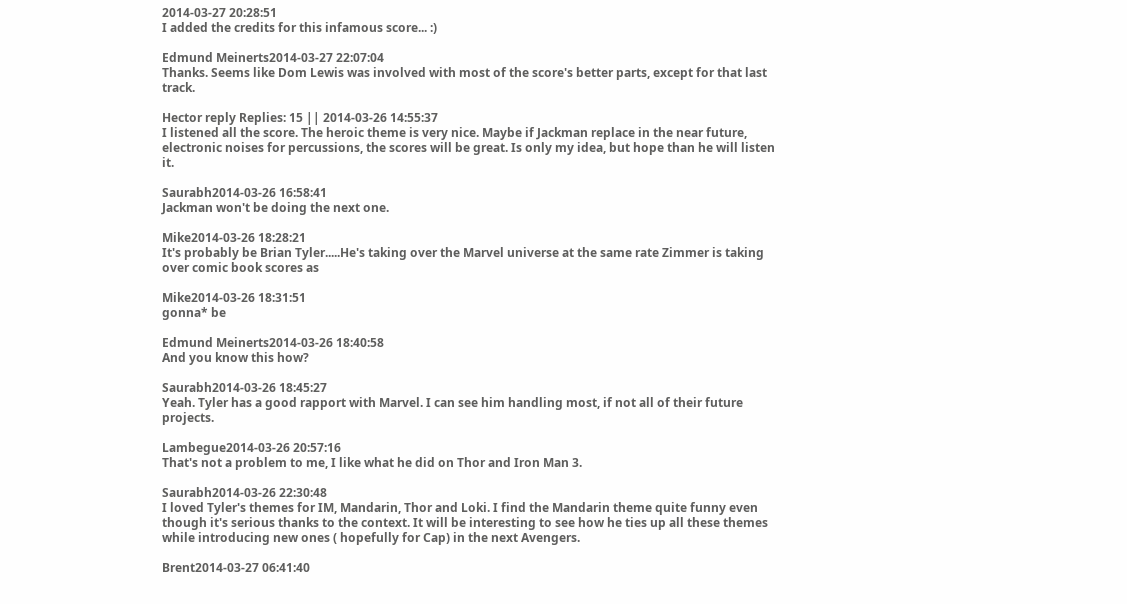2014-03-27 20:28:51
I added the credits for this infamous score... :)

Edmund Meinerts2014-03-27 22:07:04
Thanks. Seems like Dom Lewis was involved with most of the score's better parts, except for that last track.

Hector reply Replies: 15 || 2014-03-26 14:55:37
I listened all the score. The heroic theme is very nice. Maybe if Jackman replace in the near future, electronic noises for percussions, the scores will be great. Is only my idea, but hope than he will listen it.

Saurabh2014-03-26 16:58:41
Jackman won't be doing the next one.

Mike2014-03-26 18:28:21
It's probably be Brian Tyler.....He's taking over the Marvel universe at the same rate Zimmer is taking over comic book scores as

Mike2014-03-26 18:31:51
gonna* be

Edmund Meinerts2014-03-26 18:40:58
And you know this how?

Saurabh2014-03-26 18:45:27
Yeah. Tyler has a good rapport with Marvel. I can see him handling most, if not all of their future projects.

Lambegue2014-03-26 20:57:16
That's not a problem to me, I like what he did on Thor and Iron Man 3.

Saurabh2014-03-26 22:30:48
I loved Tyler's themes for IM, Mandarin, Thor and Loki. I find the Mandarin theme quite funny even though it's serious thanks to the context. It will be interesting to see how he ties up all these themes while introducing new ones ( hopefully for Cap) in the next Avengers.

Brent2014-03-27 06:41:40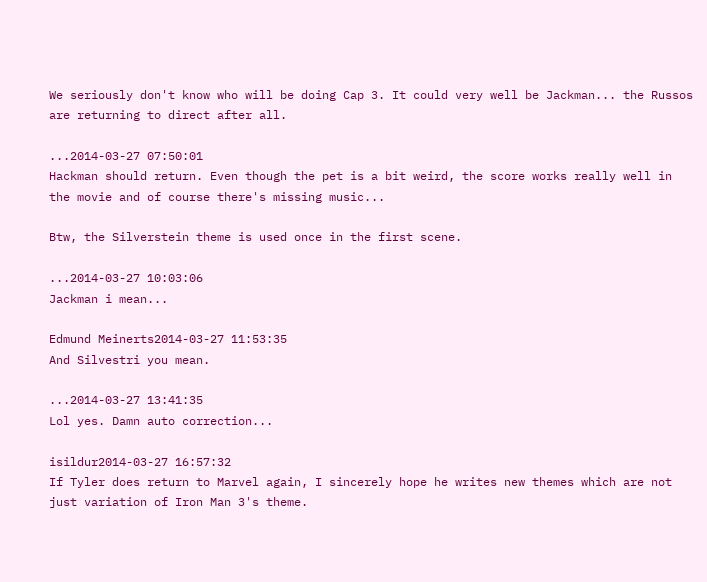We seriously don't know who will be doing Cap 3. It could very well be Jackman... the Russos are returning to direct after all.

...2014-03-27 07:50:01
Hackman should return. Even though the pet is a bit weird, the score works really well in the movie and of course there's missing music...

Btw, the Silverstein theme is used once in the first scene.

...2014-03-27 10:03:06
Jackman i mean...

Edmund Meinerts2014-03-27 11:53:35
And Silvestri you mean.

...2014-03-27 13:41:35
Lol yes. Damn auto correction...

isildur2014-03-27 16:57:32
If Tyler does return to Marvel again, I sincerely hope he writes new themes which are not just variation of Iron Man 3's theme.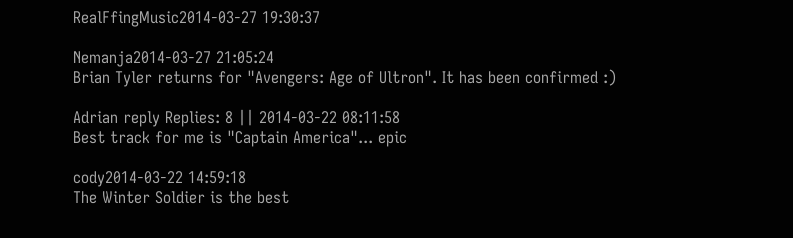RealFfingMusic2014-03-27 19:30:37

Nemanja2014-03-27 21:05:24
Brian Tyler returns for "Avengers: Age of Ultron". It has been confirmed :)

Adrian reply Replies: 8 || 2014-03-22 08:11:58
Best track for me is "Captain America"... epic

cody2014-03-22 14:59:18
The Winter Soldier is the best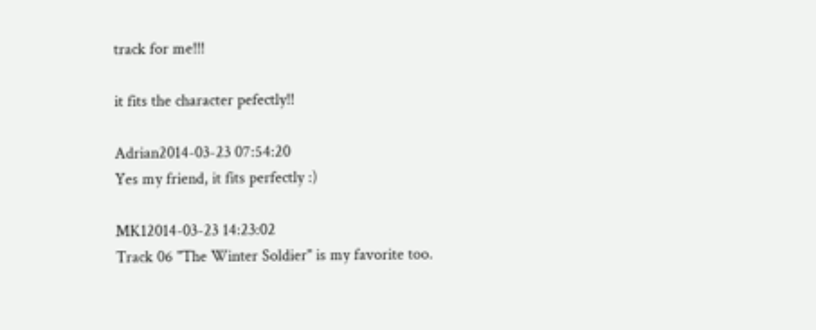track for me!!!

it fits the character pefectly!!

Adrian2014-03-23 07:54:20
Yes my friend, it fits perfectly :)

MK12014-03-23 14:23:02
Track 06 "The Winter Soldier" is my favorite too.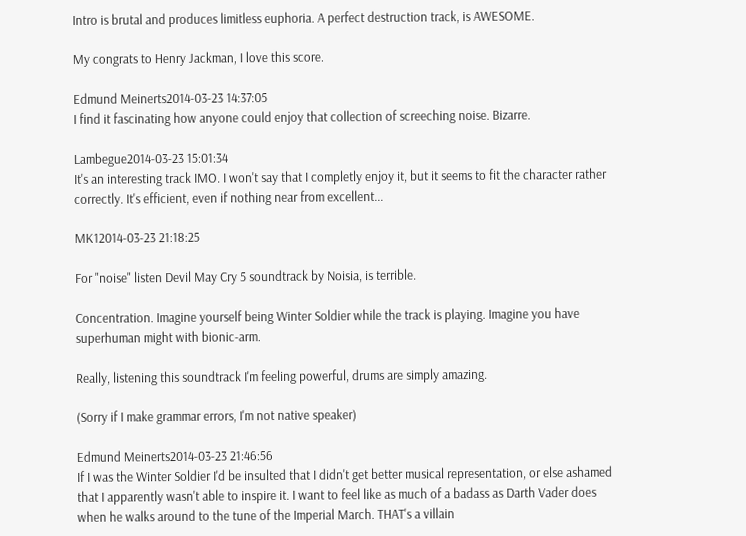Intro is brutal and produces limitless euphoria. A perfect destruction track, is AWESOME.

My congrats to Henry Jackman, I love this score.

Edmund Meinerts2014-03-23 14:37:05
I find it fascinating how anyone could enjoy that collection of screeching noise. Bizarre.

Lambegue2014-03-23 15:01:34
It's an interesting track IMO. I won't say that I completly enjoy it, but it seems to fit the character rather correctly. It's efficient, even if nothing near from excellent...

MK12014-03-23 21:18:25

For "noise" listen Devil May Cry 5 soundtrack by Noisia, is terrible.

Concentration. Imagine yourself being Winter Soldier while the track is playing. Imagine you have superhuman might with bionic-arm.

Really, listening this soundtrack I'm feeling powerful, drums are simply amazing.

(Sorry if I make grammar errors, I'm not native speaker)

Edmund Meinerts2014-03-23 21:46:56
If I was the Winter Soldier I'd be insulted that I didn't get better musical representation, or else ashamed that I apparently wasn't able to inspire it. I want to feel like as much of a badass as Darth Vader does when he walks around to the tune of the Imperial March. THAT's a villain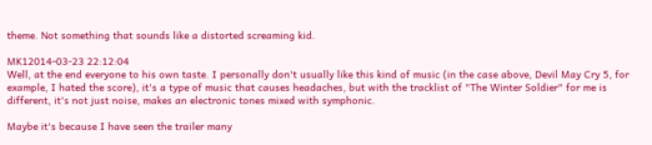theme. Not something that sounds like a distorted screaming kid.

MK12014-03-23 22:12:04
Well, at the end everyone to his own taste. I personally don't usually like this kind of music (in the case above, Devil May Cry 5, for example, I hated the score), it's a type of music that causes headaches, but with the tracklist of "The Winter Soldier" for me is different, it's not just noise, makes an electronic tones mixed with symphonic.

Maybe it's because I have seen the trailer many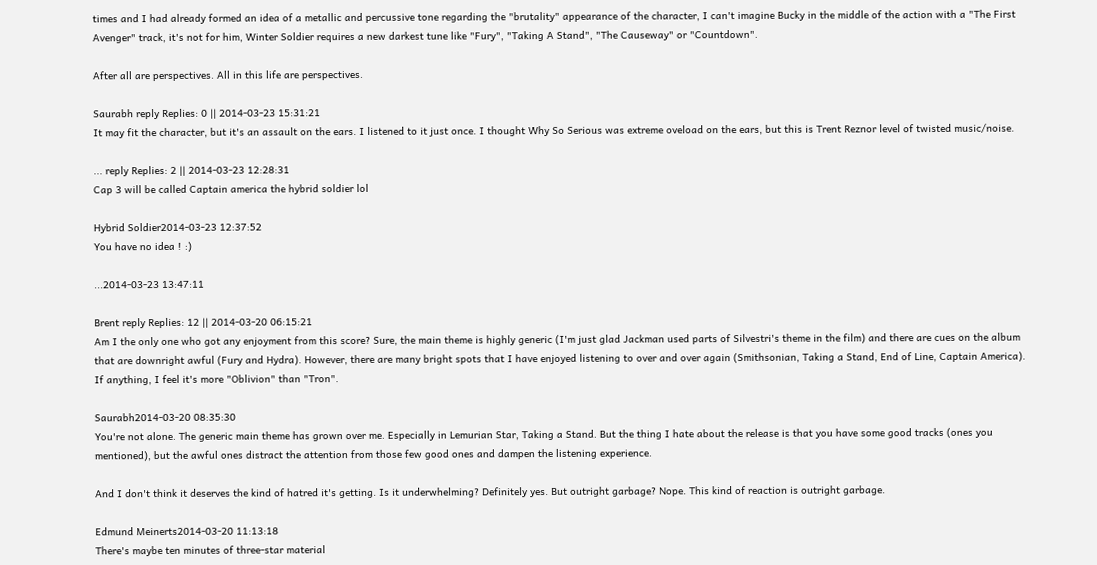times and I had already formed an idea of a metallic and percussive tone regarding the "brutality" appearance of the character, I can't imagine Bucky in the middle of the action with a "The First Avenger" track, it's not for him, Winter Soldier requires a new darkest tune like "Fury", "Taking A Stand", "The Causeway" or "Countdown".

After all are perspectives. All in this life are perspectives.

Saurabh reply Replies: 0 || 2014-03-23 15:31:21
It may fit the character, but it's an assault on the ears. I listened to it just once. I thought Why So Serious was extreme oveload on the ears, but this is Trent Reznor level of twisted music/noise.

... reply Replies: 2 || 2014-03-23 12:28:31
Cap 3 will be called Captain america the hybrid soldier lol

Hybrid Soldier2014-03-23 12:37:52
You have no idea ! :)

...2014-03-23 13:47:11

Brent reply Replies: 12 || 2014-03-20 06:15:21
Am I the only one who got any enjoyment from this score? Sure, the main theme is highly generic (I'm just glad Jackman used parts of Silvestri's theme in the film) and there are cues on the album that are downright awful (Fury and Hydra). However, there are many bright spots that I have enjoyed listening to over and over again (Smithsonian, Taking a Stand, End of Line, Captain America). If anything, I feel it's more "Oblivion" than "Tron".

Saurabh2014-03-20 08:35:30
You're not alone. The generic main theme has grown over me. Especially in Lemurian Star, Taking a Stand. But the thing I hate about the release is that you have some good tracks (ones you mentioned), but the awful ones distract the attention from those few good ones and dampen the listening experience.

And I don't think it deserves the kind of hatred it's getting. Is it underwhelming? Definitely yes. But outright garbage? Nope. This kind of reaction is outright garbage.

Edmund Meinerts2014-03-20 11:13:18
There's maybe ten minutes of three-star material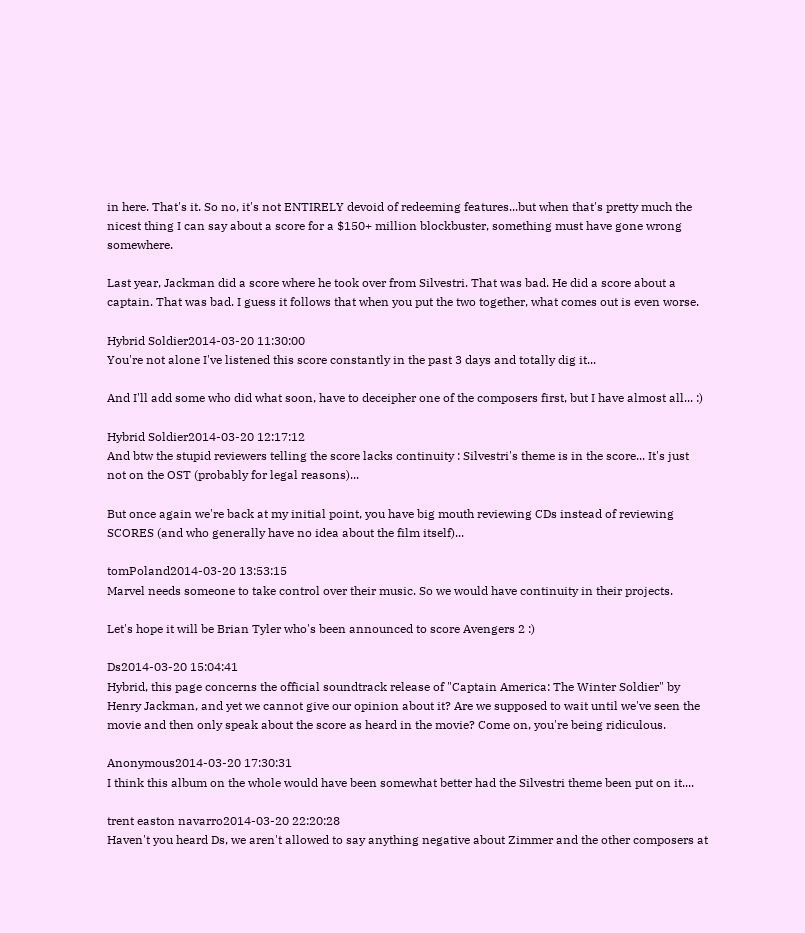in here. That's it. So no, it's not ENTIRELY devoid of redeeming features...but when that's pretty much the nicest thing I can say about a score for a $150+ million blockbuster, something must have gone wrong somewhere.

Last year, Jackman did a score where he took over from Silvestri. That was bad. He did a score about a captain. That was bad. I guess it follows that when you put the two together, what comes out is even worse.

Hybrid Soldier2014-03-20 11:30:00
You're not alone I've listened this score constantly in the past 3 days and totally dig it...

And I'll add some who did what soon, have to deceipher one of the composers first, but I have almost all... :)

Hybrid Soldier2014-03-20 12:17:12
And btw the stupid reviewers telling the score lacks continuity : Silvestri's theme is in the score... It's just not on the OST (probably for legal reasons)...

But once again we're back at my initial point, you have big mouth reviewing CDs instead of reviewing SCORES (and who generally have no idea about the film itself)...

tomPoland2014-03-20 13:53:15
Marvel needs someone to take control over their music. So we would have continuity in their projects.

Let's hope it will be Brian Tyler who's been announced to score Avengers 2 :)

Ds2014-03-20 15:04:41
Hybrid, this page concerns the official soundtrack release of "Captain America: The Winter Soldier" by Henry Jackman, and yet we cannot give our opinion about it? Are we supposed to wait until we've seen the movie and then only speak about the score as heard in the movie? Come on, you're being ridiculous.

Anonymous2014-03-20 17:30:31
I think this album on the whole would have been somewhat better had the Silvestri theme been put on it....

trent easton navarro2014-03-20 22:20:28
Haven't you heard Ds, we aren't allowed to say anything negative about Zimmer and the other composers at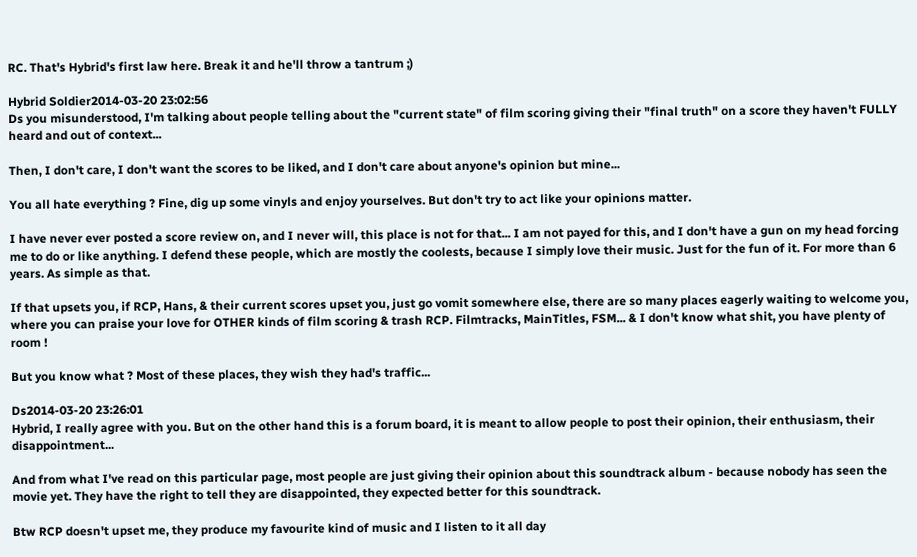RC. That's Hybrid's first law here. Break it and he'll throw a tantrum ;)

Hybrid Soldier2014-03-20 23:02:56
Ds you misunderstood, I'm talking about people telling about the "current state" of film scoring giving their "final truth" on a score they haven't FULLY heard and out of context...

Then, I don't care, I don't want the scores to be liked, and I don't care about anyone's opinion but mine...

You all hate everything ? Fine, dig up some vinyls and enjoy yourselves. But don't try to act like your opinions matter.

I have never ever posted a score review on, and I never will, this place is not for that... I am not payed for this, and I don't have a gun on my head forcing me to do or like anything. I defend these people, which are mostly the coolests, because I simply love their music. Just for the fun of it. For more than 6 years. As simple as that.

If that upsets you, if RCP, Hans, & their current scores upset you, just go vomit somewhere else, there are so many places eagerly waiting to welcome you, where you can praise your love for OTHER kinds of film scoring & trash RCP. Filmtracks, MainTitles, FSM... & I don't know what shit, you have plenty of room !

But you know what ? Most of these places, they wish they had's traffic...

Ds2014-03-20 23:26:01
Hybrid, I really agree with you. But on the other hand this is a forum board, it is meant to allow people to post their opinion, their enthusiasm, their disappointment...

And from what I've read on this particular page, most people are just giving their opinion about this soundtrack album - because nobody has seen the movie yet. They have the right to tell they are disappointed, they expected better for this soundtrack.

Btw RCP doesn't upset me, they produce my favourite kind of music and I listen to it all day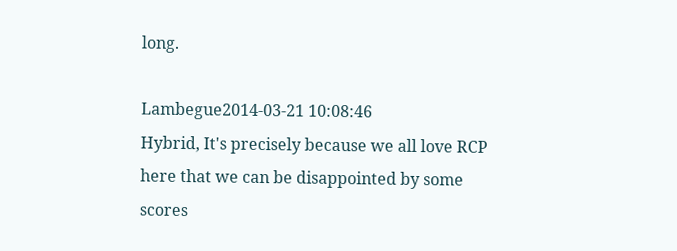long.

Lambegue2014-03-21 10:08:46
Hybrid, It's precisely because we all love RCP here that we can be disappointed by some scores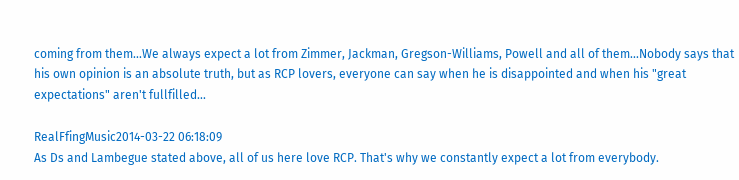coming from them...We always expect a lot from Zimmer, Jackman, Gregson-Williams, Powell and all of them...Nobody says that his own opinion is an absolute truth, but as RCP lovers, everyone can say when he is disappointed and when his "great expectations" aren't fullfilled...

RealFfingMusic2014-03-22 06:18:09
As Ds and Lambegue stated above, all of us here love RCP. That's why we constantly expect a lot from everybody.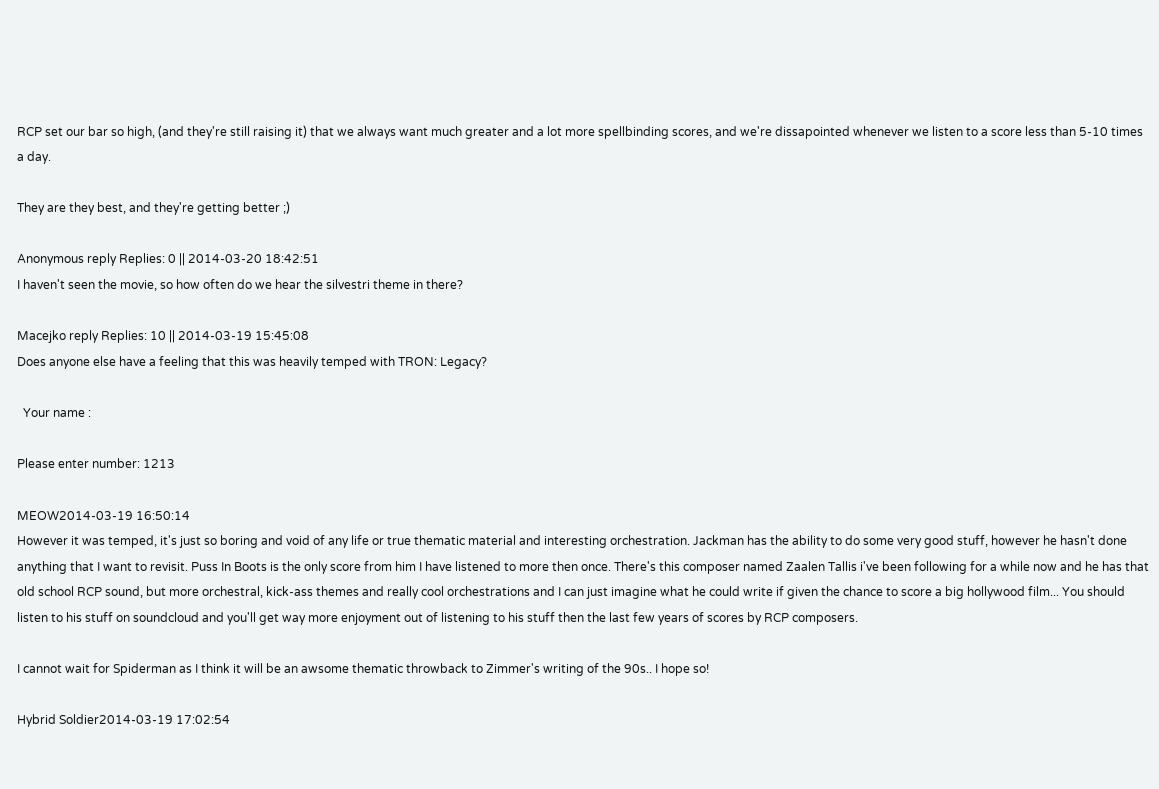RCP set our bar so high, (and they're still raising it) that we always want much greater and a lot more spellbinding scores, and we're dissapointed whenever we listen to a score less than 5-10 times a day.

They are they best, and they're getting better ;)

Anonymous reply Replies: 0 || 2014-03-20 18:42:51
I haven't seen the movie, so how often do we hear the silvestri theme in there?

Macejko reply Replies: 10 || 2014-03-19 15:45:08
Does anyone else have a feeling that this was heavily temped with TRON: Legacy?

  Your name :

Please enter number: 1213

MEOW2014-03-19 16:50:14
However it was temped, it's just so boring and void of any life or true thematic material and interesting orchestration. Jackman has the ability to do some very good stuff, however he hasn't done anything that I want to revisit. Puss In Boots is the only score from him I have listened to more then once. There's this composer named Zaalen Tallis i've been following for a while now and he has that old school RCP sound, but more orchestral, kick-ass themes and really cool orchestrations and I can just imagine what he could write if given the chance to score a big hollywood film... You should listen to his stuff on soundcloud and you'll get way more enjoyment out of listening to his stuff then the last few years of scores by RCP composers.

I cannot wait for Spiderman as I think it will be an awsome thematic throwback to Zimmer's writing of the 90s.. I hope so!

Hybrid Soldier2014-03-19 17:02:54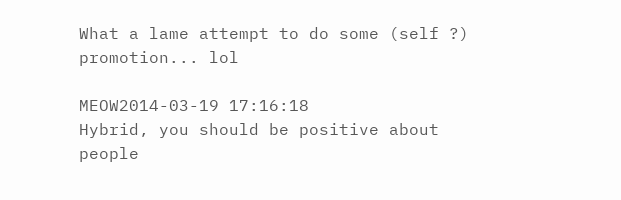What a lame attempt to do some (self ?) promotion... lol

MEOW2014-03-19 17:16:18
Hybrid, you should be positive about people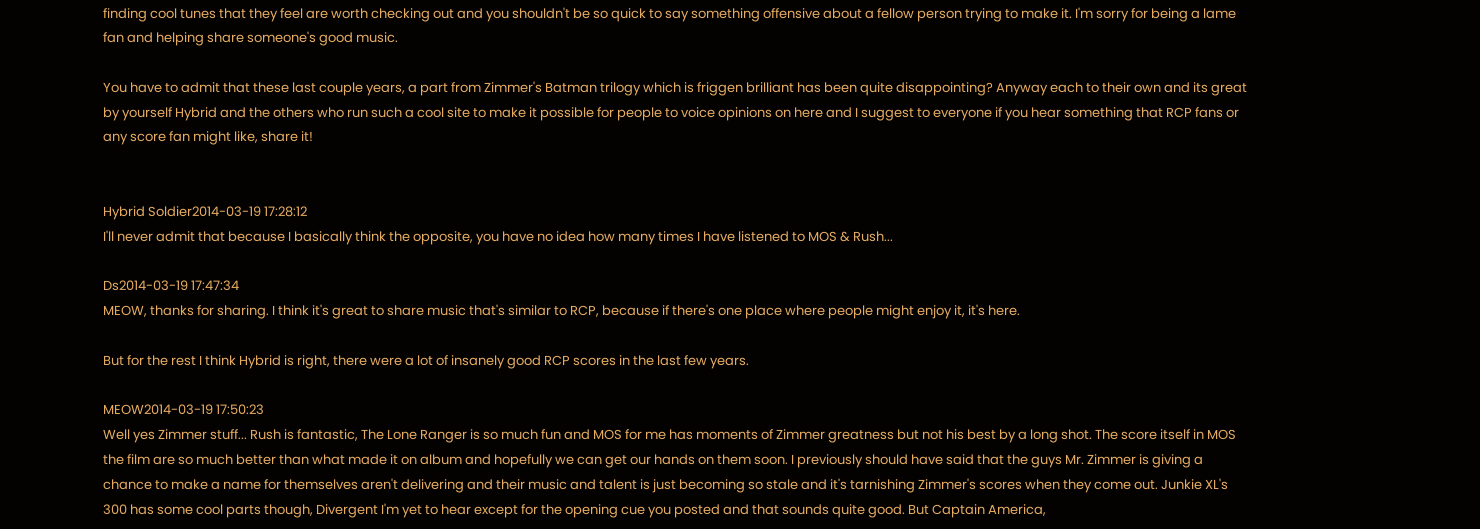finding cool tunes that they feel are worth checking out and you shouldn't be so quick to say something offensive about a fellow person trying to make it. I'm sorry for being a lame fan and helping share someone's good music.

You have to admit that these last couple years, a part from Zimmer's Batman trilogy which is friggen brilliant has been quite disappointing? Anyway each to their own and its great by yourself Hybrid and the others who run such a cool site to make it possible for people to voice opinions on here and I suggest to everyone if you hear something that RCP fans or any score fan might like, share it!


Hybrid Soldier2014-03-19 17:28:12
I'll never admit that because I basically think the opposite, you have no idea how many times I have listened to MOS & Rush...

Ds2014-03-19 17:47:34
MEOW, thanks for sharing. I think it's great to share music that's similar to RCP, because if there's one place where people might enjoy it, it's here.

But for the rest I think Hybrid is right, there were a lot of insanely good RCP scores in the last few years.

MEOW2014-03-19 17:50:23
Well yes Zimmer stuff... Rush is fantastic, The Lone Ranger is so much fun and MOS for me has moments of Zimmer greatness but not his best by a long shot. The score itself in MOS the film are so much better than what made it on album and hopefully we can get our hands on them soon. I previously should have said that the guys Mr. Zimmer is giving a chance to make a name for themselves aren't delivering and their music and talent is just becoming so stale and it's tarnishing Zimmer's scores when they come out. Junkie XL's 300 has some cool parts though, Divergent I'm yet to hear except for the opening cue you posted and that sounds quite good. But Captain America,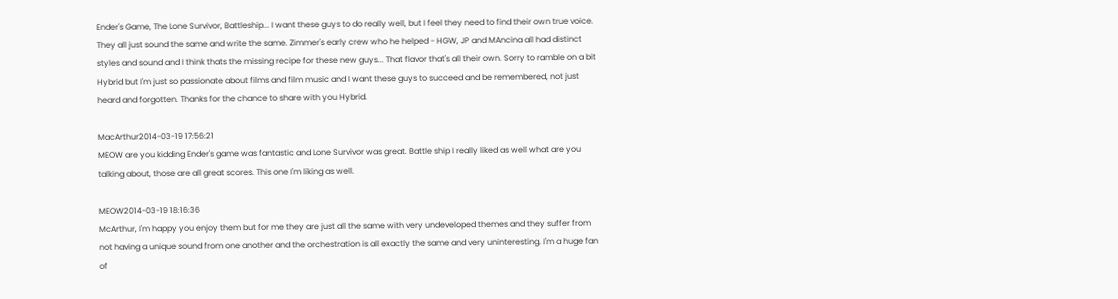Ender's Game, The Lone Survivor, Battleship... I want these guys to do really well, but I feel they need to find their own true voice. They all just sound the same and write the same. Zimmer's early crew who he helped - HGW, JP and MAncina all had distinct styles and sound and I think thats the missing recipe for these new guys... That flavor that's all their own. Sorry to ramble on a bit Hybrid but I'm just so passionate about films and film music and I want these guys to succeed and be remembered, not just heard and forgotten. Thanks for the chance to share with you Hybrid.

MacArthur2014-03-19 17:56:21
MEOW are you kidding Ender's game was fantastic and Lone Survivor was great. Battle ship I really liked as well what are you talking about, those are all great scores. This one I'm liking as well.

MEOW2014-03-19 18:16:36
McArthur, I'm happy you enjoy them but for me they are just all the same with very undeveloped themes and they suffer from not having a unique sound from one another and the orchestration is all exactly the same and very uninteresting. I'm a huge fan of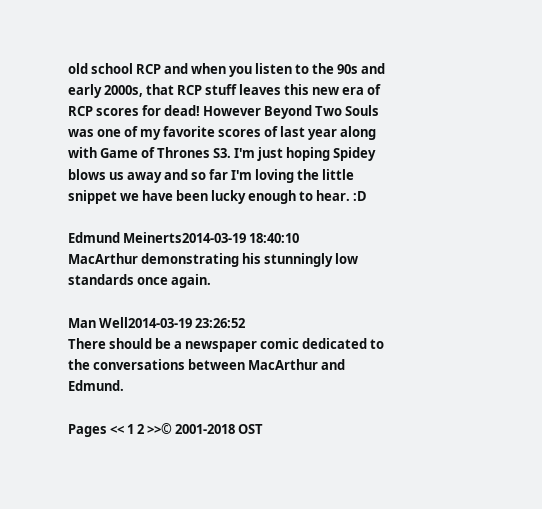old school RCP and when you listen to the 90s and early 2000s, that RCP stuff leaves this new era of RCP scores for dead! However Beyond Two Souls was one of my favorite scores of last year along with Game of Thrones S3. I'm just hoping Spidey blows us away and so far I'm loving the little snippet we have been lucky enough to hear. :D

Edmund Meinerts2014-03-19 18:40:10
MacArthur demonstrating his stunningly low standards once again.

Man Well2014-03-19 23:26:52
There should be a newspaper comic dedicated to the conversations between MacArthur and Edmund.

Pages << 1 2 >>© 2001-2018 OST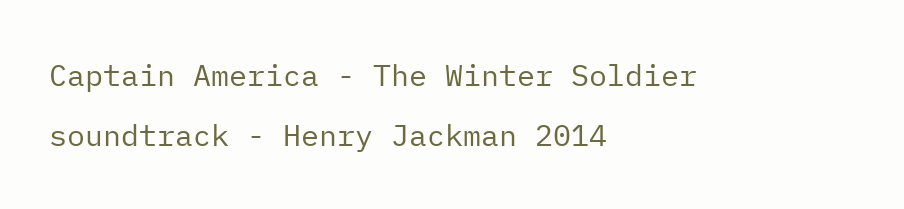Captain America - The Winter Soldier soundtrack - Henry Jackman 2014